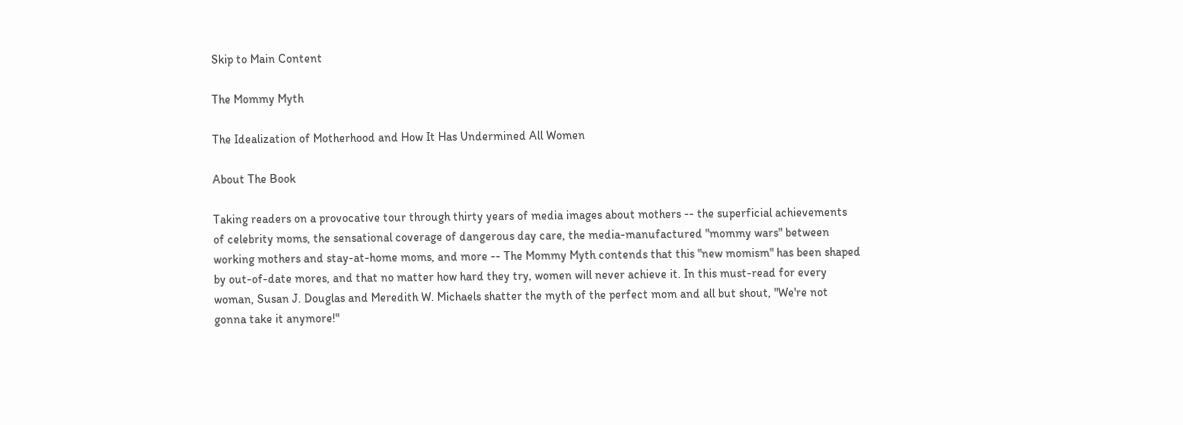Skip to Main Content

The Mommy Myth

The Idealization of Motherhood and How It Has Undermined All Women

About The Book

Taking readers on a provocative tour through thirty years of media images about mothers -- the superficial achievements of celebrity moms, the sensational coverage of dangerous day care, the media-manufactured "mommy wars" between working mothers and stay-at-home moms, and more -- The Mommy Myth contends that this "new momism" has been shaped by out-of-date mores, and that no matter how hard they try, women will never achieve it. In this must-read for every woman, Susan J. Douglas and Meredith W. Michaels shatter the myth of the perfect mom and all but shout, "We're not gonna take it anymore!"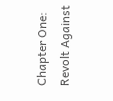Chapter One: Revolt Against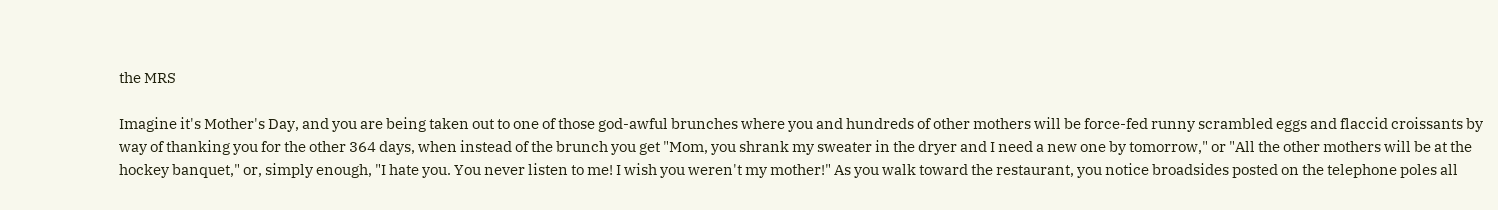the MRS

Imagine it's Mother's Day, and you are being taken out to one of those god-awful brunches where you and hundreds of other mothers will be force-fed runny scrambled eggs and flaccid croissants by way of thanking you for the other 364 days, when instead of the brunch you get "Mom, you shrank my sweater in the dryer and I need a new one by tomorrow," or "All the other mothers will be at the hockey banquet," or, simply enough, "I hate you. You never listen to me! I wish you weren't my mother!" As you walk toward the restaurant, you notice broadsides posted on the telephone poles all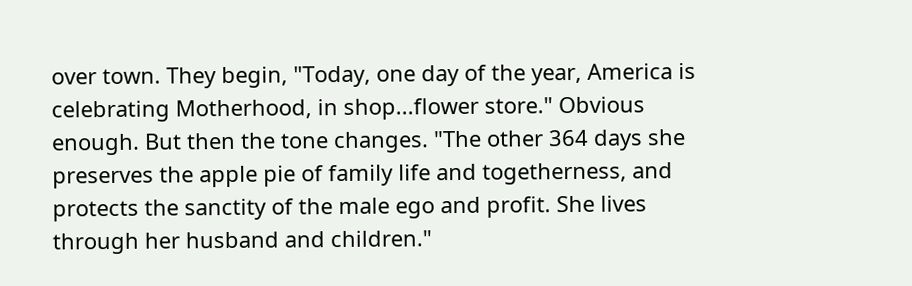over town. They begin, "Today, one day of the year, America is celebrating Motherhood, in shop...flower store." Obvious enough. But then the tone changes. "The other 364 days she preserves the apple pie of family life and togetherness, and protects the sanctity of the male ego and profit. She lives through her husband and children."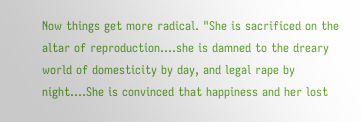Now things get more radical. "She is sacrificed on the altar of reproduction....she is damned to the dreary world of domesticity by day, and legal rape by night....She is convinced that happiness and her lost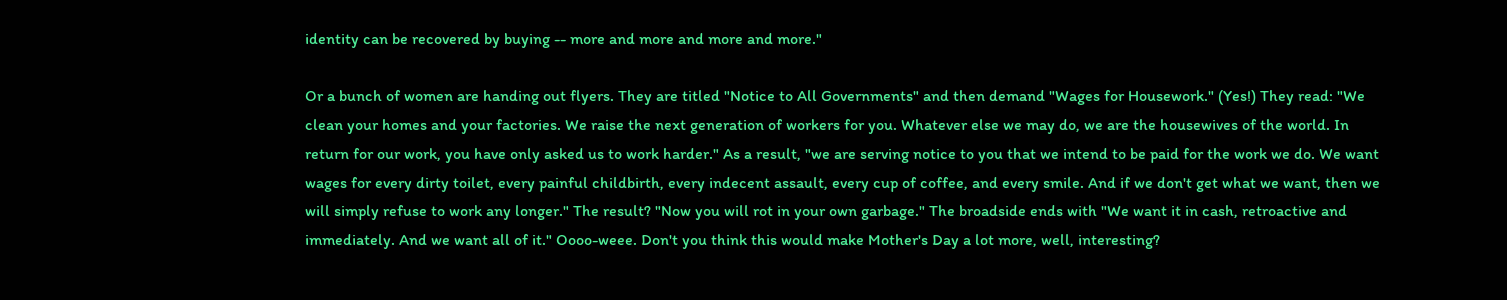identity can be recovered by buying -- more and more and more and more."

Or a bunch of women are handing out flyers. They are titled "Notice to All Governments" and then demand "Wages for Housework." (Yes!) They read: "We clean your homes and your factories. We raise the next generation of workers for you. Whatever else we may do, we are the housewives of the world. In return for our work, you have only asked us to work harder." As a result, "we are serving notice to you that we intend to be paid for the work we do. We want wages for every dirty toilet, every painful childbirth, every indecent assault, every cup of coffee, and every smile. And if we don't get what we want, then we will simply refuse to work any longer." The result? "Now you will rot in your own garbage." The broadside ends with "We want it in cash, retroactive and immediately. And we want all of it." Oooo-weee. Don't you think this would make Mother's Day a lot more, well, interesting?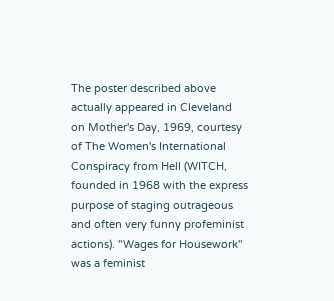The poster described above actually appeared in Cleveland on Mother's Day, 1969, courtesy of The Women's International Conspiracy from Hell (WITCH, founded in 1968 with the express purpose of staging outrageous and often very funny profeminist actions). "Wages for Housework" was a feminist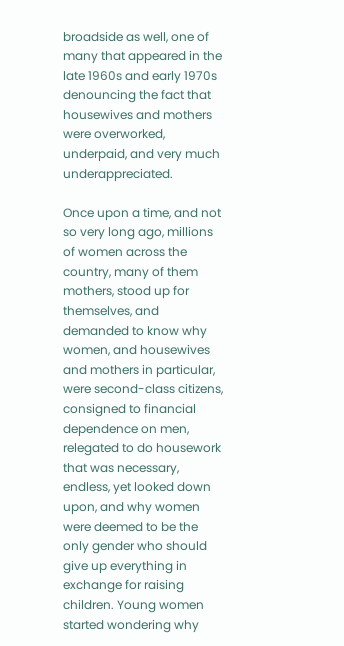broadside as well, one of many that appeared in the late 1960s and early 1970s denouncing the fact that housewives and mothers were overworked, underpaid, and very much underappreciated.

Once upon a time, and not so very long ago, millions of women across the country, many of them mothers, stood up for themselves, and demanded to know why women, and housewives and mothers in particular, were second-class citizens, consigned to financial dependence on men, relegated to do housework that was necessary, endless, yet looked down upon, and why women were deemed to be the only gender who should give up everything in exchange for raising children. Young women started wondering why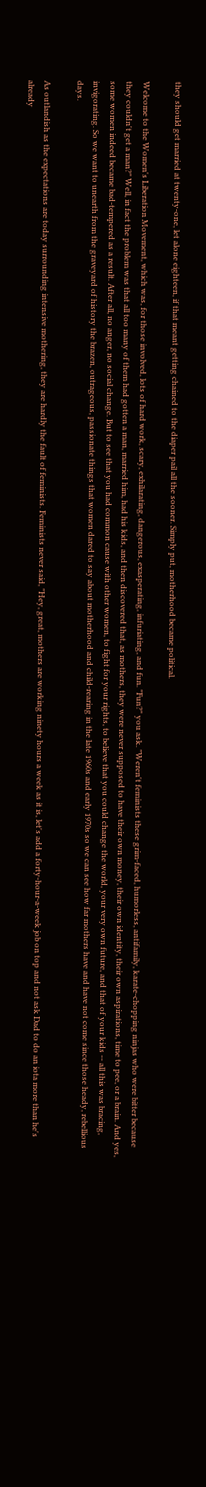they should get married at twenty-one, let alone eighteen, if that meant getting chained to the diaper pail all the sooner. Simply put, motherhood became political.

Welcome to the Women's Liberation Movement, which was, for those involved, lots of hard work, scary, exhilarating, dangerous, exasperating, infuriating, and fun. "Fun?" you ask. "Weren't feminists these grim-faced, humorless, antifamily, karate-chopping ninjas who were bitter because they couldn't get a man?" Well, in fact the problem was that all too many of them had gotten a man, married him, had his kids, and then discovered that, as mothers, they were never supposed to have their own money, their own identity, their own aspirations, time to pee, or a brain. And yes, some women indeed became bad-tempered as a result. After all, no anger, no social change. But to see that you had common cause with other women, to fight for your rights, to believe that you could change the world, your very own future, and that of your kids -- all this was bracing, invigorating. So we want to unearth from the graveyard of history the brazen, outrageous, passionate things that women dared to say about motherhood and child-rearing in the late 1960s and early 1970s so we can see how far mothers have and have not come since those heady, rebellious days.

As outlandish as the expectations are today surrounding intensive mothering, they are hardly the fault of feminists. Feminists never said, "Hey, great, mothers are working ninety hours a week as it is, let's add a forty-hour-a-week job on top and not ask Dad to do an iota more than he's already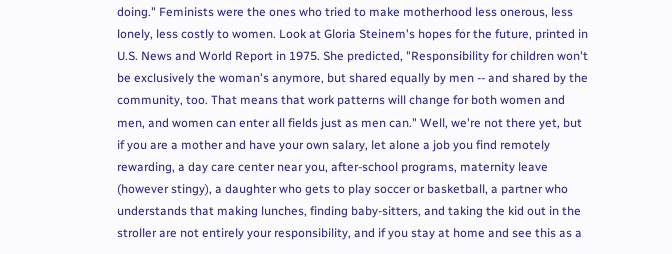doing." Feminists were the ones who tried to make motherhood less onerous, less lonely, less costly to women. Look at Gloria Steinem's hopes for the future, printed in U.S. News and World Report in 1975. She predicted, "Responsibility for children won't be exclusively the woman's anymore, but shared equally by men -- and shared by the community, too. That means that work patterns will change for both women and men, and women can enter all fields just as men can." Well, we're not there yet, but if you are a mother and have your own salary, let alone a job you find remotely rewarding, a day care center near you, after-school programs, maternity leave (however stingy), a daughter who gets to play soccer or basketball, a partner who understands that making lunches, finding baby-sitters, and taking the kid out in the stroller are not entirely your responsibility, and if you stay at home and see this as a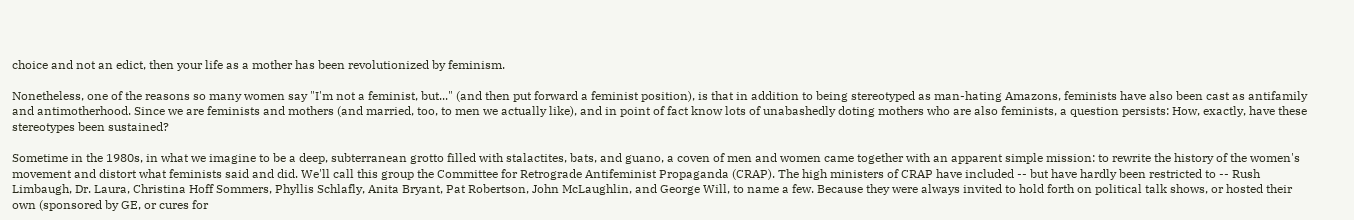choice and not an edict, then your life as a mother has been revolutionized by feminism.

Nonetheless, one of the reasons so many women say "I'm not a feminist, but..." (and then put forward a feminist position), is that in addition to being stereotyped as man-hating Amazons, feminists have also been cast as antifamily and antimotherhood. Since we are feminists and mothers (and married, too, to men we actually like), and in point of fact know lots of unabashedly doting mothers who are also feminists, a question persists: How, exactly, have these stereotypes been sustained?

Sometime in the 1980s, in what we imagine to be a deep, subterranean grotto filled with stalactites, bats, and guano, a coven of men and women came together with an apparent simple mission: to rewrite the history of the women's movement and distort what feminists said and did. We'll call this group the Committee for Retrograde Antifeminist Propaganda (CRAP). The high ministers of CRAP have included -- but have hardly been restricted to -- Rush Limbaugh, Dr. Laura, Christina Hoff Sommers, Phyllis Schlafly, Anita Bryant, Pat Robertson, John McLaughlin, and George Will, to name a few. Because they were always invited to hold forth on political talk shows, or hosted their own (sponsored by GE, or cures for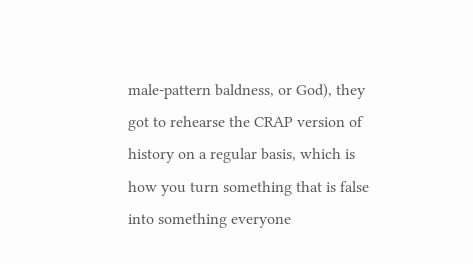male-pattern baldness, or God), they got to rehearse the CRAP version of history on a regular basis, which is how you turn something that is false into something everyone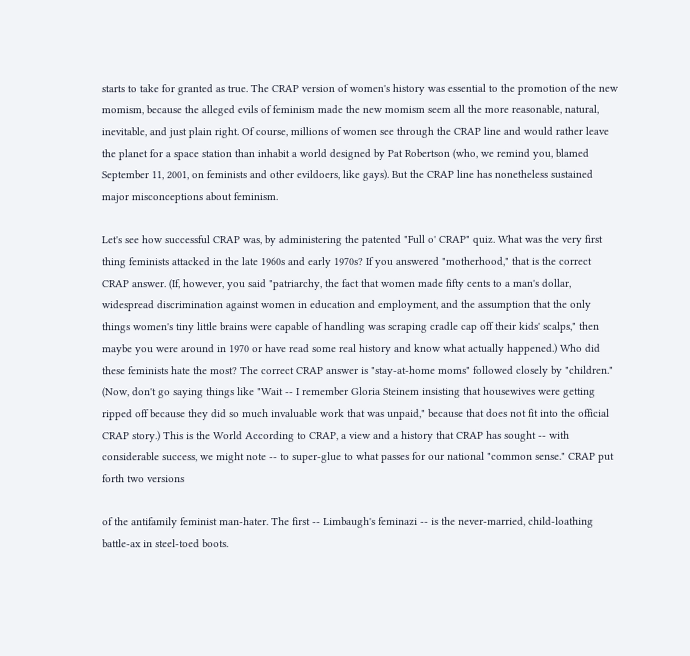starts to take for granted as true. The CRAP version of women's history was essential to the promotion of the new momism, because the alleged evils of feminism made the new momism seem all the more reasonable, natural, inevitable, and just plain right. Of course, millions of women see through the CRAP line and would rather leave the planet for a space station than inhabit a world designed by Pat Robertson (who, we remind you, blamed September 11, 2001, on feminists and other evildoers, like gays). But the CRAP line has nonetheless sustained major misconceptions about feminism.

Let's see how successful CRAP was, by administering the patented "Full o' CRAP" quiz. What was the very first thing feminists attacked in the late 1960s and early 1970s? If you answered "motherhood," that is the correct CRAP answer. (If, however, you said "patriarchy, the fact that women made fifty cents to a man's dollar, widespread discrimination against women in education and employment, and the assumption that the only things women's tiny little brains were capable of handling was scraping cradle cap off their kids' scalps," then maybe you were around in 1970 or have read some real history and know what actually happened.) Who did these feminists hate the most? The correct CRAP answer is "stay-at-home moms" followed closely by "children." (Now, don't go saying things like "Wait -- I remember Gloria Steinem insisting that housewives were getting ripped off because they did so much invaluable work that was unpaid," because that does not fit into the official CRAP story.) This is the World According to CRAP, a view and a history that CRAP has sought -- with considerable success, we might note -- to super-glue to what passes for our national "common sense." CRAP put forth two versions

of the antifamily feminist man-hater. The first -- Limbaugh's feminazi -- is the never-married, child-loathing battle-ax in steel-toed boots.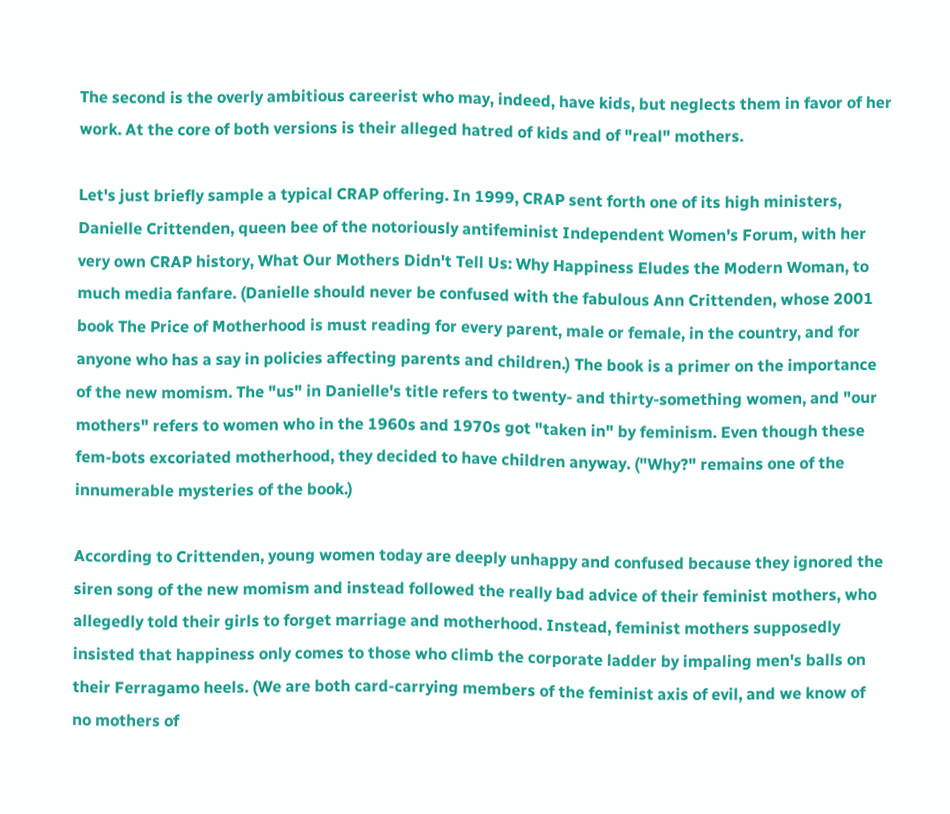The second is the overly ambitious careerist who may, indeed, have kids, but neglects them in favor of her work. At the core of both versions is their alleged hatred of kids and of "real" mothers.

Let's just briefly sample a typical CRAP offering. In 1999, CRAP sent forth one of its high ministers, Danielle Crittenden, queen bee of the notoriously antifeminist Independent Women's Forum, with her very own CRAP history, What Our Mothers Didn't Tell Us: Why Happiness Eludes the Modern Woman, to much media fanfare. (Danielle should never be confused with the fabulous Ann Crittenden, whose 2001 book The Price of Motherhood is must reading for every parent, male or female, in the country, and for anyone who has a say in policies affecting parents and children.) The book is a primer on the importance of the new momism. The "us" in Danielle's title refers to twenty- and thirty-something women, and "our mothers" refers to women who in the 1960s and 1970s got "taken in" by feminism. Even though these fem-bots excoriated motherhood, they decided to have children anyway. ("Why?" remains one of the innumerable mysteries of the book.)

According to Crittenden, young women today are deeply unhappy and confused because they ignored the siren song of the new momism and instead followed the really bad advice of their feminist mothers, who allegedly told their girls to forget marriage and motherhood. Instead, feminist mothers supposedly insisted that happiness only comes to those who climb the corporate ladder by impaling men's balls on their Ferragamo heels. (We are both card-carrying members of the feminist axis of evil, and we know of no mothers of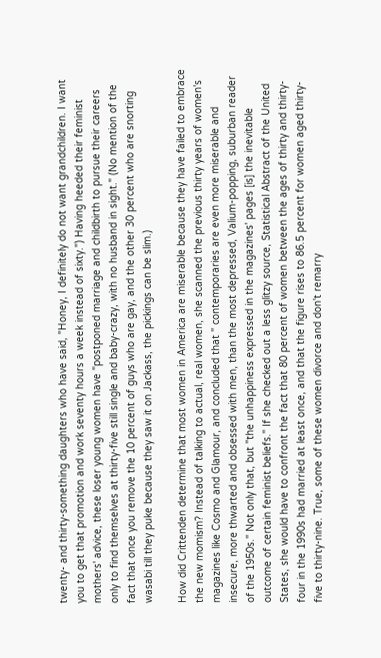twenty- and thirty-something daughters who have said, "Honey, I definitely do not want grandchildren. I want you to get that promotion and work seventy hours a week instead of sixty.") Having heeded their feminist mothers' advice, these loser young women have "postponed marriage and childbirth to pursue their careers only to find themselves at thirty-five still single and baby-crazy, with no husband in sight." (No mention of the fact that once you remove the 10 percent of guys who are gay, and the other 30 percent who are snorting wasabi till they puke because they saw it on Jackass, the pickings can be slim.)

How did Crittenden determine that most women in America are miserable because they have failed to embrace the new momism? Instead of talking to actual, real women, she scanned the previous thirty years of women's magazines like Cosmo and Glamour, and concluded that " contemporaries are even more miserable and insecure, more thwarted and obsessed with men, than the most depressed, Valium-popping, suburban reader of the 1950s." Not only that, but "the unhappiness expressed in the magazines' pages [is] the inevitable outcome of certain feminist beliefs." If she checked out a less glitzy source, Statistical Abstract of the United States, she would have to confront the fact that 80 percent of women between the ages of thirty and thirty-four in the 1990s had married at least once, and that the figure rises to 86.5 percent for women aged thirty-five to thirty-nine. True, some of these women divorce and don't remarry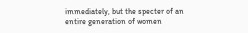immediately, but the specter of an entire generation of women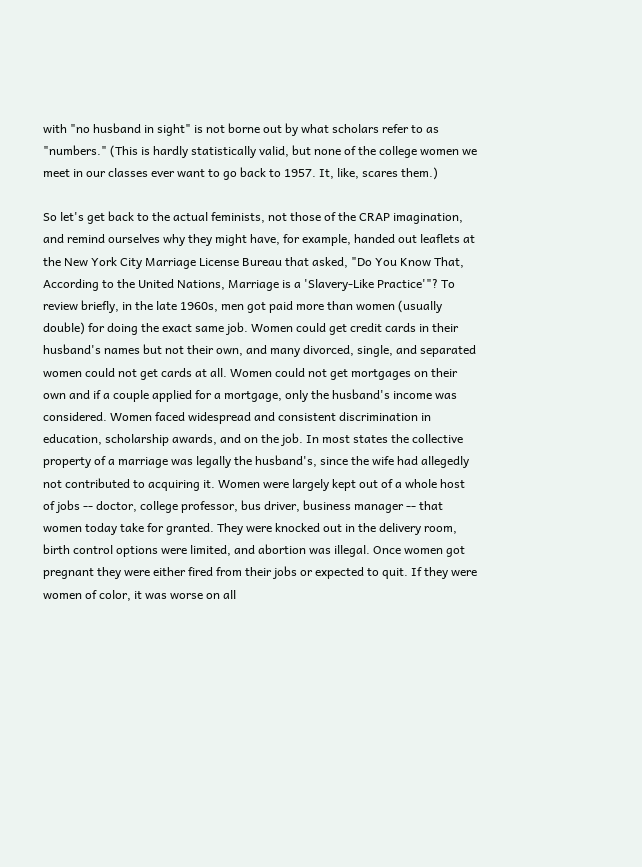with "no husband in sight" is not borne out by what scholars refer to as "numbers." (This is hardly statistically valid, but none of the college women we meet in our classes ever want to go back to 1957. It, like, scares them.)

So let's get back to the actual feminists, not those of the CRAP imagination, and remind ourselves why they might have, for example, handed out leaflets at the New York City Marriage License Bureau that asked, "Do You Know That, According to the United Nations, Marriage is a 'Slavery-Like Practice'"? To review briefly, in the late 1960s, men got paid more than women (usually double) for doing the exact same job. Women could get credit cards in their husband's names but not their own, and many divorced, single, and separated women could not get cards at all. Women could not get mortgages on their own and if a couple applied for a mortgage, only the husband's income was considered. Women faced widespread and consistent discrimination in education, scholarship awards, and on the job. In most states the collective property of a marriage was legally the husband's, since the wife had allegedly not contributed to acquiring it. Women were largely kept out of a whole host of jobs -- doctor, college professor, bus driver, business manager -- that women today take for granted. They were knocked out in the delivery room, birth control options were limited, and abortion was illegal. Once women got pregnant they were either fired from their jobs or expected to quit. If they were women of color, it was worse on all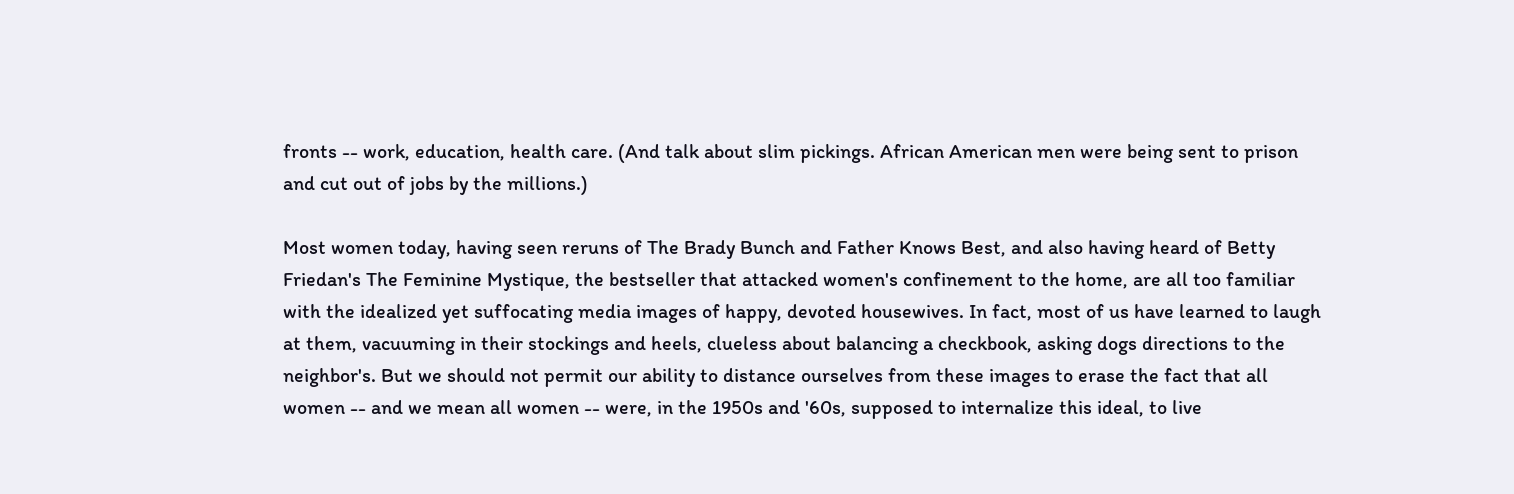fronts -- work, education, health care. (And talk about slim pickings. African American men were being sent to prison and cut out of jobs by the millions.)

Most women today, having seen reruns of The Brady Bunch and Father Knows Best, and also having heard of Betty Friedan's The Feminine Mystique, the bestseller that attacked women's confinement to the home, are all too familiar with the idealized yet suffocating media images of happy, devoted housewives. In fact, most of us have learned to laugh at them, vacuuming in their stockings and heels, clueless about balancing a checkbook, asking dogs directions to the neighbor's. But we should not permit our ability to distance ourselves from these images to erase the fact that all women -- and we mean all women -- were, in the 1950s and '60s, supposed to internalize this ideal, to live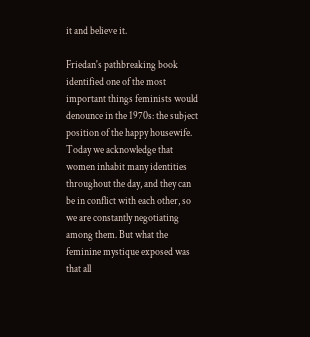it and believe it.

Friedan's pathbreaking book identified one of the most important things feminists would denounce in the 1970s: the subject position of the happy housewife. Today we acknowledge that women inhabit many identities throughout the day, and they can be in conflict with each other, so we are constantly negotiating among them. But what the feminine mystique exposed was that all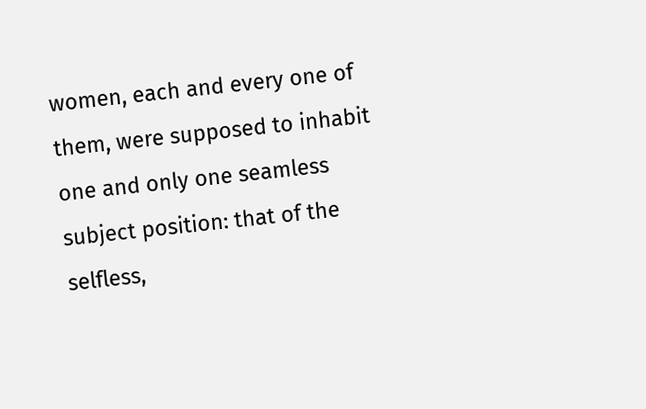women, each and every one of them, were supposed to inhabit one and only one seamless subject position: that of the selfless,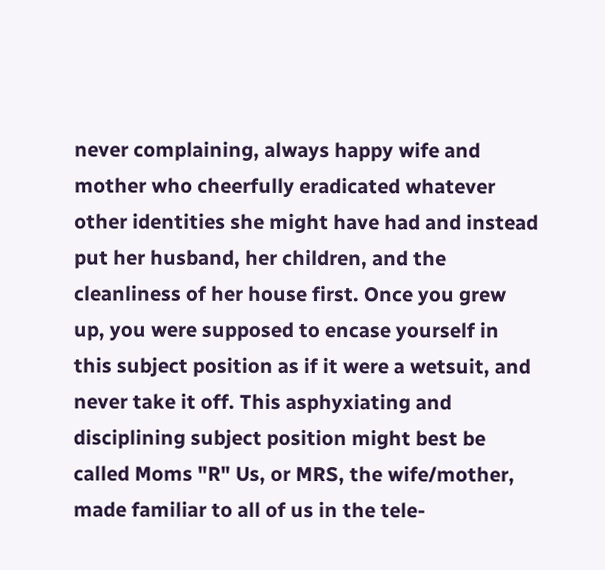never complaining, always happy wife and mother who cheerfully eradicated whatever other identities she might have had and instead put her husband, her children, and the cleanliness of her house first. Once you grew up, you were supposed to encase yourself in this subject position as if it were a wetsuit, and never take it off. This asphyxiating and disciplining subject position might best be called Moms "R" Us, or MRS, the wife/mother, made familiar to all of us in the tele-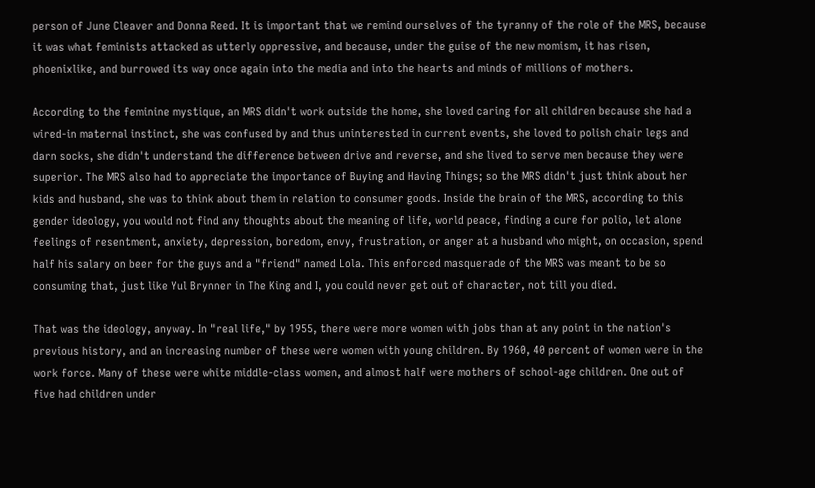person of June Cleaver and Donna Reed. It is important that we remind ourselves of the tyranny of the role of the MRS, because it was what feminists attacked as utterly oppressive, and because, under the guise of the new momism, it has risen, phoenixlike, and burrowed its way once again into the media and into the hearts and minds of millions of mothers.

According to the feminine mystique, an MRS didn't work outside the home, she loved caring for all children because she had a wired-in maternal instinct, she was confused by and thus uninterested in current events, she loved to polish chair legs and darn socks, she didn't understand the difference between drive and reverse, and she lived to serve men because they were superior. The MRS also had to appreciate the importance of Buying and Having Things; so the MRS didn't just think about her kids and husband, she was to think about them in relation to consumer goods. Inside the brain of the MRS, according to this gender ideology, you would not find any thoughts about the meaning of life, world peace, finding a cure for polio, let alone feelings of resentment, anxiety, depression, boredom, envy, frustration, or anger at a husband who might, on occasion, spend half his salary on beer for the guys and a "friend" named Lola. This enforced masquerade of the MRS was meant to be so consuming that, just like Yul Brynner in The King and I, you could never get out of character, not till you died.

That was the ideology, anyway. In "real life," by 1955, there were more women with jobs than at any point in the nation's previous history, and an increasing number of these were women with young children. By 1960, 40 percent of women were in the work force. Many of these were white middle-class women, and almost half were mothers of school-age children. One out of five had children under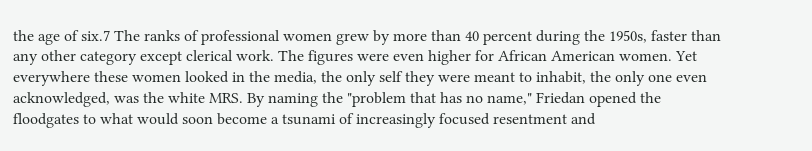the age of six.7 The ranks of professional women grew by more than 40 percent during the 1950s, faster than any other category except clerical work. The figures were even higher for African American women. Yet everywhere these women looked in the media, the only self they were meant to inhabit, the only one even acknowledged, was the white MRS. By naming the "problem that has no name," Friedan opened the floodgates to what would soon become a tsunami of increasingly focused resentment and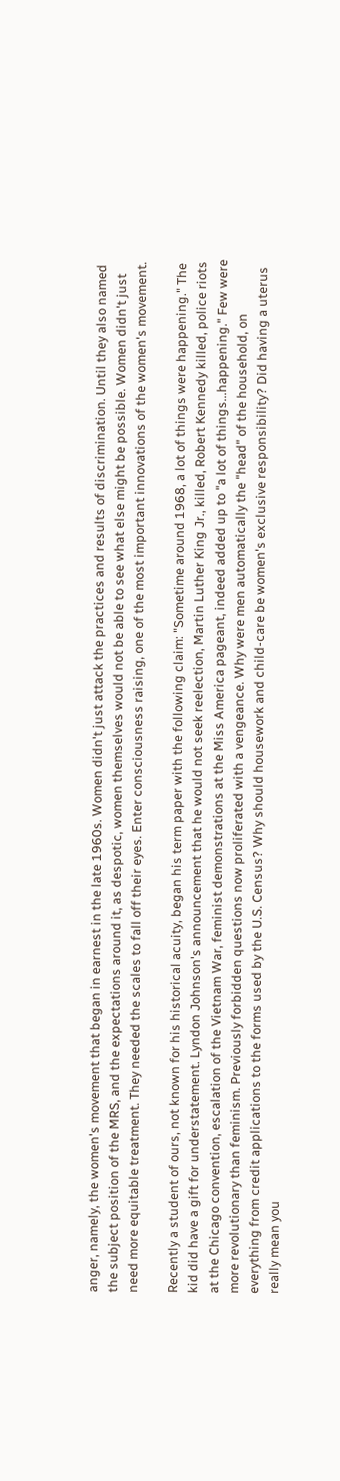anger, namely, the women's movement that began in earnest in the late 1960s. Women didn't just attack the practices and results of discrimination. Until they also named the subject position of the MRS, and the expectations around it, as despotic, women themselves would not be able to see what else might be possible. Women didn't just need more equitable treatment. They needed the scales to fall off their eyes. Enter consciousness raising, one of the most important innovations of the women's movement.

Recently a student of ours, not known for his historical acuity, began his term paper with the following claim: "Sometime around 1968, a lot of things were happening." The kid did have a gift for understatement. Lyndon Johnson's announcement that he would not seek reelection, Martin Luther King Jr., killed, Robert Kennedy killed, police riots at the Chicago convention, escalation of the Vietnam War, feminist demonstrations at the Miss America pageant, indeed added up to "a lot of things...happening." Few were more revolutionary than feminism. Previously forbidden questions now proliferated with a vengeance. Why were men automatically the "head" of the household, on everything from credit applications to the forms used by the U.S. Census? Why should housework and child-care be women's exclusive responsibility? Did having a uterus really mean you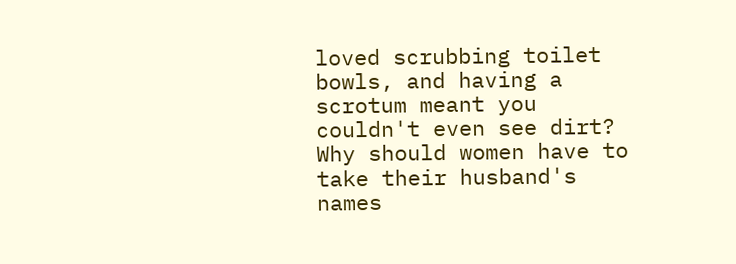loved scrubbing toilet bowls, and having a scrotum meant you couldn't even see dirt? Why should women have to take their husband's names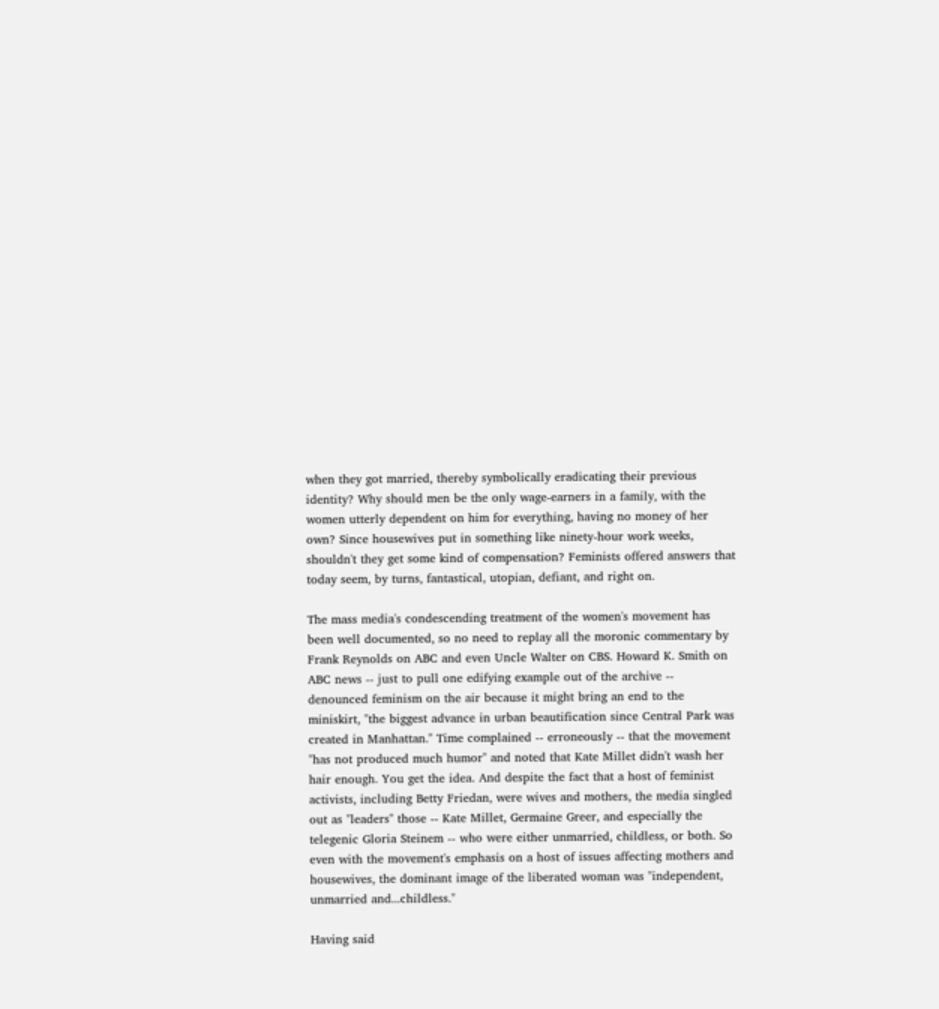when they got married, thereby symbolically eradicating their previous identity? Why should men be the only wage-earners in a family, with the women utterly dependent on him for everything, having no money of her own? Since housewives put in something like ninety-hour work weeks, shouldn't they get some kind of compensation? Feminists offered answers that today seem, by turns, fantastical, utopian, defiant, and right on.

The mass media's condescending treatment of the women's movement has been well documented, so no need to replay all the moronic commentary by Frank Reynolds on ABC and even Uncle Walter on CBS. Howard K. Smith on ABC news -- just to pull one edifying example out of the archive -- denounced feminism on the air because it might bring an end to the miniskirt, "the biggest advance in urban beautification since Central Park was created in Manhattan." Time complained -- erroneously -- that the movement "has not produced much humor" and noted that Kate Millet didn't wash her hair enough. You get the idea. And despite the fact that a host of feminist activists, including Betty Friedan, were wives and mothers, the media singled out as "leaders" those -- Kate Millet, Germaine Greer, and especially the telegenic Gloria Steinem -- who were either unmarried, childless, or both. So even with the movement's emphasis on a host of issues affecting mothers and housewives, the dominant image of the liberated woman was "independent, unmarried and...childless."

Having said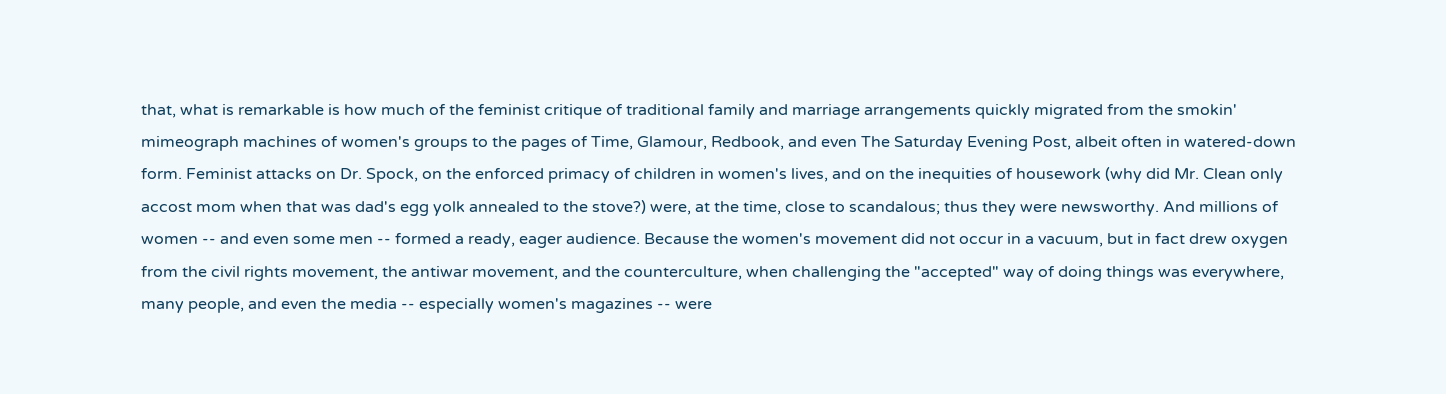that, what is remarkable is how much of the feminist critique of traditional family and marriage arrangements quickly migrated from the smokin' mimeograph machines of women's groups to the pages of Time, Glamour, Redbook, and even The Saturday Evening Post, albeit often in watered-down form. Feminist attacks on Dr. Spock, on the enforced primacy of children in women's lives, and on the inequities of housework (why did Mr. Clean only accost mom when that was dad's egg yolk annealed to the stove?) were, at the time, close to scandalous; thus they were newsworthy. And millions of women -- and even some men -- formed a ready, eager audience. Because the women's movement did not occur in a vacuum, but in fact drew oxygen from the civil rights movement, the antiwar movement, and the counterculture, when challenging the "accepted" way of doing things was everywhere, many people, and even the media -- especially women's magazines -- were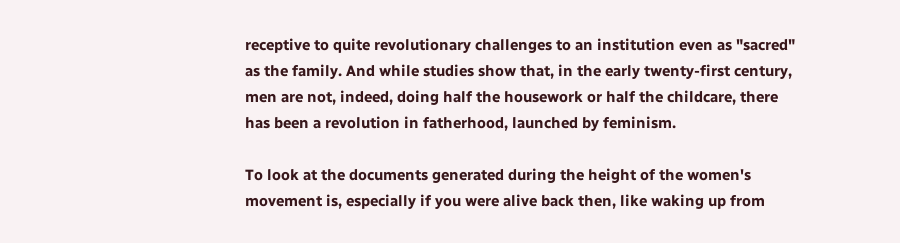receptive to quite revolutionary challenges to an institution even as "sacred" as the family. And while studies show that, in the early twenty-first century, men are not, indeed, doing half the housework or half the childcare, there has been a revolution in fatherhood, launched by feminism.

To look at the documents generated during the height of the women's movement is, especially if you were alive back then, like waking up from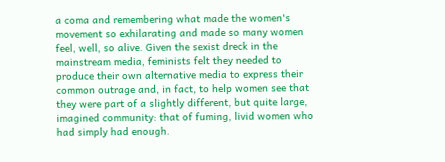a coma and remembering what made the women's movement so exhilarating and made so many women feel, well, so alive. Given the sexist dreck in the mainstream media, feminists felt they needed to produce their own alternative media to express their common outrage and, in fact, to help women see that they were part of a slightly different, but quite large, imagined community: that of fuming, livid women who had simply had enough.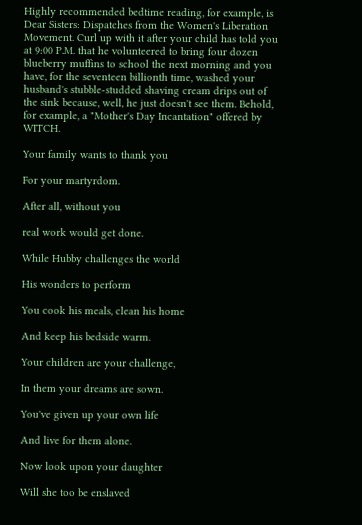Highly recommended bedtime reading, for example, is Dear Sisters: Dispatches from the Women's Liberation Movement. Curl up with it after your child has told you at 9:00 P.M. that he volunteered to bring four dozen blueberry muffins to school the next morning and you have, for the seventeen billionth time, washed your husband's stubble-studded shaving cream drips out of the sink because, well, he just doesn't see them. Behold, for example, a "Mother's Day Incantation" offered by WITCH.

Your family wants to thank you

For your martyrdom.

After all, without you

real work would get done.

While Hubby challenges the world

His wonders to perform

You cook his meals, clean his home

And keep his bedside warm.

Your children are your challenge,

In them your dreams are sown.

You've given up your own life

And live for them alone.

Now look upon your daughter

Will she too be enslaved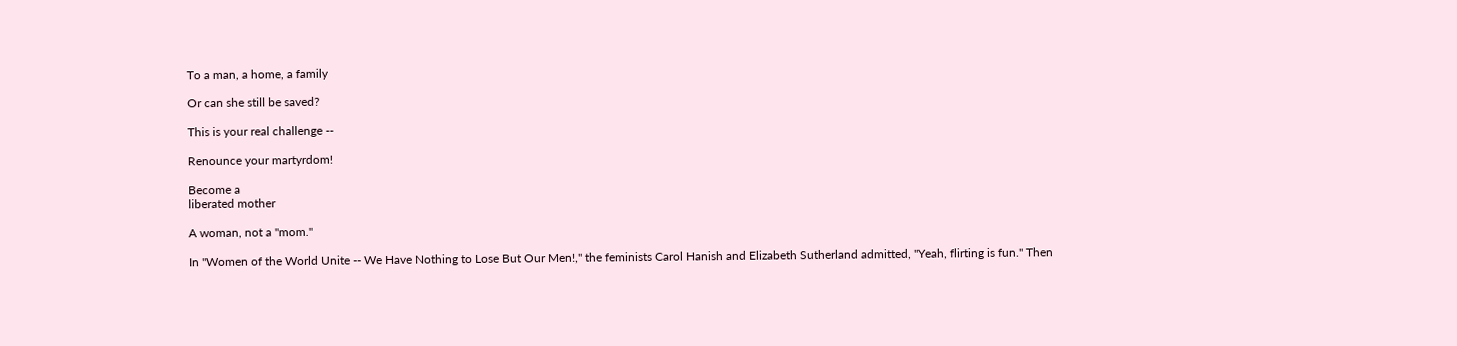To a man, a home, a family

Or can she still be saved?

This is your real challenge --

Renounce your martyrdom!

Become a
liberated mother

A woman, not a "mom."

In "Women of the World Unite -- We Have Nothing to Lose But Our Men!," the feminists Carol Hanish and Elizabeth Sutherland admitted, "Yeah, flirting is fun." Then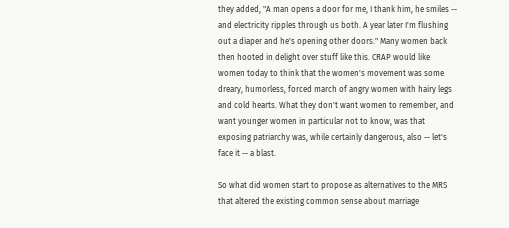they added, "A man opens a door for me, I thank him, he smiles -- and electricity ripples through us both. A year later I'm flushing out a diaper and he's opening other doors." Many women back then hooted in delight over stuff like this. CRAP would like women today to think that the women's movement was some dreary, humorless, forced march of angry women with hairy legs and cold hearts. What they don't want women to remember, and want younger women in particular not to know, was that exposing patriarchy was, while certainly dangerous, also -- let's face it -- a blast.

So what did women start to propose as alternatives to the MRS that altered the existing common sense about marriage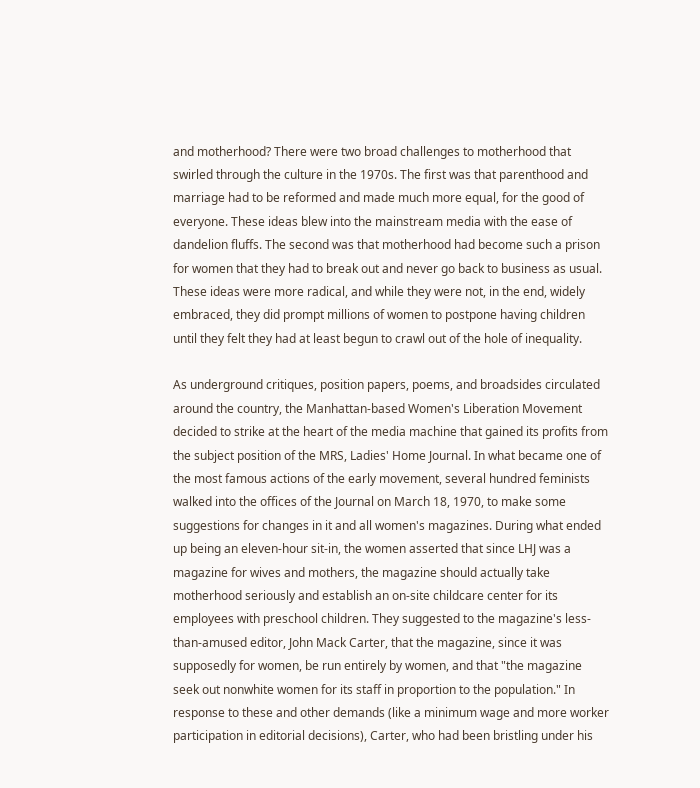and motherhood? There were two broad challenges to motherhood that swirled through the culture in the 1970s. The first was that parenthood and marriage had to be reformed and made much more equal, for the good of everyone. These ideas blew into the mainstream media with the ease of dandelion fluffs. The second was that motherhood had become such a prison for women that they had to break out and never go back to business as usual. These ideas were more radical, and while they were not, in the end, widely embraced, they did prompt millions of women to postpone having children until they felt they had at least begun to crawl out of the hole of inequality.

As underground critiques, position papers, poems, and broadsides circulated around the country, the Manhattan-based Women's Liberation Movement decided to strike at the heart of the media machine that gained its profits from the subject position of the MRS, Ladies' Home Journal. In what became one of the most famous actions of the early movement, several hundred feminists walked into the offices of the Journal on March 18, 1970, to make some suggestions for changes in it and all women's magazines. During what ended up being an eleven-hour sit-in, the women asserted that since LHJ was a magazine for wives and mothers, the magazine should actually take motherhood seriously and establish an on-site childcare center for its employees with preschool children. They suggested to the magazine's less-than-amused editor, John Mack Carter, that the magazine, since it was supposedly for women, be run entirely by women, and that "the magazine seek out nonwhite women for its staff in proportion to the population." In response to these and other demands (like a minimum wage and more worker participation in editorial decisions), Carter, who had been bristling under his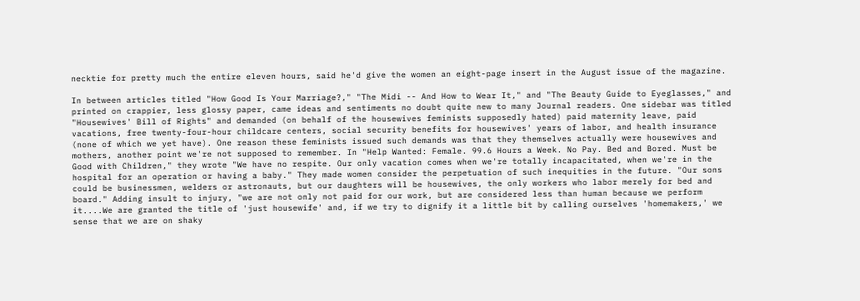necktie for pretty much the entire eleven hours, said he'd give the women an eight-page insert in the August issue of the magazine.

In between articles titled "How Good Is Your Marriage?," "The Midi -- And How to Wear It," and "The Beauty Guide to Eyeglasses," and printed on crappier, less glossy paper, came ideas and sentiments no doubt quite new to many Journal readers. One sidebar was titled "Housewives' Bill of Rights" and demanded (on behalf of the housewives feminists supposedly hated) paid maternity leave, paid vacations, free twenty-four-hour childcare centers, social security benefits for housewives' years of labor, and health insurance (none of which we yet have). One reason these feminists issued such demands was that they themselves actually were housewives and mothers, another point we're not supposed to remember. In "Help Wanted: Female. 99.6 Hours a Week. No Pay. Bed and Bored. Must be Good with Children," they wrote "We have no respite. Our only vacation comes when we're totally incapacitated, when we're in the hospital for an operation or having a baby." They made women consider the perpetuation of such inequities in the future. "Our sons could be businessmen, welders or astronauts, but our daughters will be housewives, the only workers who labor merely for bed and board." Adding insult to injury, "we are not only not paid for our work, but are considered less than human because we perform it....We are granted the title of 'just housewife' and, if we try to dignify it a little bit by calling ourselves 'homemakers,' we sense that we are on shaky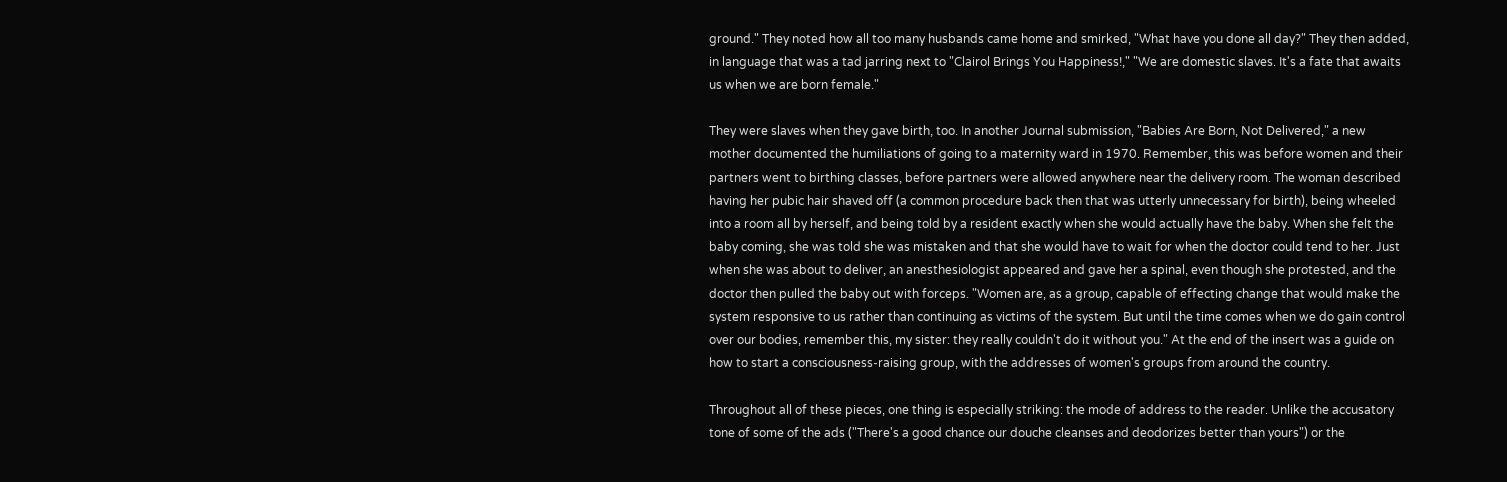ground." They noted how all too many husbands came home and smirked, "What have you done all day?" They then added, in language that was a tad jarring next to "Clairol Brings You Happiness!," "We are domestic slaves. It's a fate that awaits us when we are born female."

They were slaves when they gave birth, too. In another Journal submission, "Babies Are Born, Not Delivered," a new mother documented the humiliations of going to a maternity ward in 1970. Remember, this was before women and their partners went to birthing classes, before partners were allowed anywhere near the delivery room. The woman described having her pubic hair shaved off (a common procedure back then that was utterly unnecessary for birth), being wheeled into a room all by herself, and being told by a resident exactly when she would actually have the baby. When she felt the baby coming, she was told she was mistaken and that she would have to wait for when the doctor could tend to her. Just when she was about to deliver, an anesthesiologist appeared and gave her a spinal, even though she protested, and the doctor then pulled the baby out with forceps. "Women are, as a group, capable of effecting change that would make the system responsive to us rather than continuing as victims of the system. But until the time comes when we do gain control over our bodies, remember this, my sister: they really couldn't do it without you." At the end of the insert was a guide on how to start a consciousness-raising group, with the addresses of women's groups from around the country.

Throughout all of these pieces, one thing is especially striking: the mode of address to the reader. Unlike the accusatory tone of some of the ads ("There's a good chance our douche cleanses and deodorizes better than yours") or the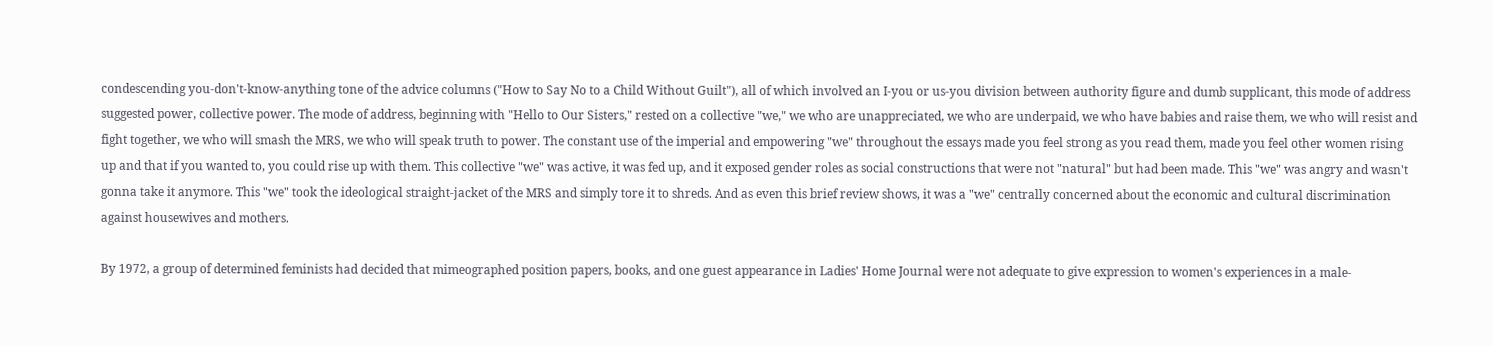condescending you-don't-know-anything tone of the advice columns ("How to Say No to a Child Without Guilt"), all of which involved an I-you or us-you division between authority figure and dumb supplicant, this mode of address suggested power, collective power. The mode of address, beginning with "Hello to Our Sisters," rested on a collective "we," we who are unappreciated, we who are underpaid, we who have babies and raise them, we who will resist and fight together, we who will smash the MRS, we who will speak truth to power. The constant use of the imperial and empowering "we" throughout the essays made you feel strong as you read them, made you feel other women rising up and that if you wanted to, you could rise up with them. This collective "we" was active, it was fed up, and it exposed gender roles as social constructions that were not "natural" but had been made. This "we" was angry and wasn't gonna take it anymore. This "we" took the ideological straight-jacket of the MRS and simply tore it to shreds. And as even this brief review shows, it was a "we" centrally concerned about the economic and cultural discrimination against housewives and mothers.

By 1972, a group of determined feminists had decided that mimeographed position papers, books, and one guest appearance in Ladies' Home Journal were not adequate to give expression to women's experiences in a male-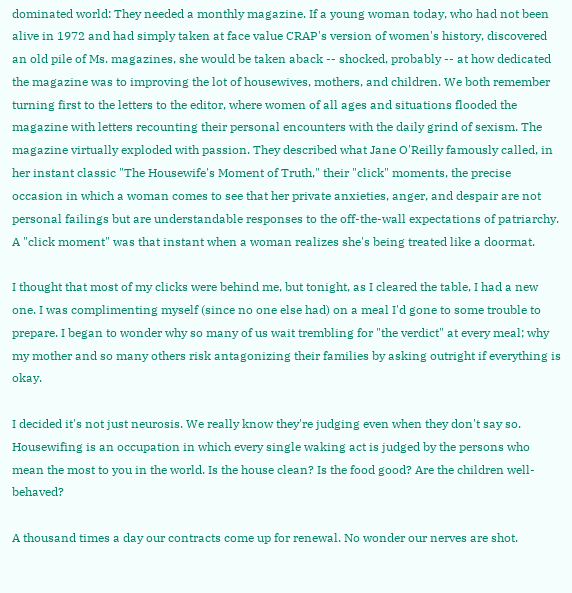dominated world: They needed a monthly magazine. If a young woman today, who had not been alive in 1972 and had simply taken at face value CRAP's version of women's history, discovered an old pile of Ms. magazines, she would be taken aback -- shocked, probably -- at how dedicated the magazine was to improving the lot of housewives, mothers, and children. We both remember turning first to the letters to the editor, where women of all ages and situations flooded the magazine with letters recounting their personal encounters with the daily grind of sexism. The magazine virtually exploded with passion. They described what Jane O'Reilly famously called, in her instant classic "The Housewife's Moment of Truth," their "click" moments, the precise occasion in which a woman comes to see that her private anxieties, anger, and despair are not personal failings but are understandable responses to the off-the-wall expectations of patriarchy. A "click moment" was that instant when a woman realizes she's being treated like a doormat.

I thought that most of my clicks were behind me, but tonight, as I cleared the table, I had a new one. I was complimenting myself (since no one else had) on a meal I'd gone to some trouble to prepare. I began to wonder why so many of us wait trembling for "the verdict" at every meal; why my mother and so many others risk antagonizing their families by asking outright if everything is okay.

I decided it's not just neurosis. We really know they're judging even when they don't say so. Housewifing is an occupation in which every single waking act is judged by the persons who mean the most to you in the world. Is the house clean? Is the food good? Are the children well-behaved?

A thousand times a day our contracts come up for renewal. No wonder our nerves are shot.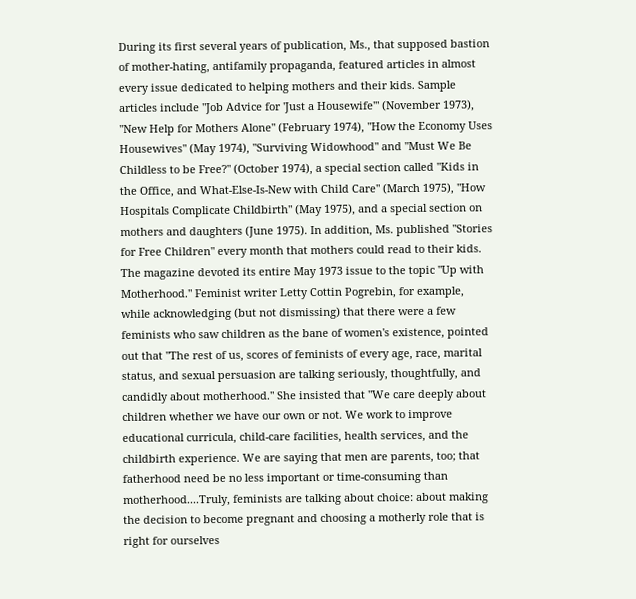During its first several years of publication, Ms., that supposed bastion of mother-hating, antifamily propaganda, featured articles in almost every issue dedicated to helping mothers and their kids. Sample articles include "Job Advice for 'Just a Housewife'" (November 1973), "New Help for Mothers Alone" (February 1974), "How the Economy Uses Housewives" (May 1974), "Surviving Widowhood" and "Must We Be Childless to be Free?" (October 1974), a special section called "Kids in the Office, and What-Else-Is-New with Child Care" (March 1975), "How Hospitals Complicate Childbirth" (May 1975), and a special section on mothers and daughters (June 1975). In addition, Ms. published "Stories for Free Children" every month that mothers could read to their kids. The magazine devoted its entire May 1973 issue to the topic "Up with Motherhood." Feminist writer Letty Cottin Pogrebin, for example, while acknowledging (but not dismissing) that there were a few feminists who saw children as the bane of women's existence, pointed out that "The rest of us, scores of feminists of every age, race, marital status, and sexual persuasion are talking seriously, thoughtfully, and candidly about motherhood." She insisted that "We care deeply about children whether we have our own or not. We work to improve educational curricula, child-care facilities, health services, and the childbirth experience. We are saying that men are parents, too; that fatherhood need be no less important or time-consuming than motherhood....Truly, feminists are talking about choice: about making the decision to become pregnant and choosing a motherly role that is right for ourselves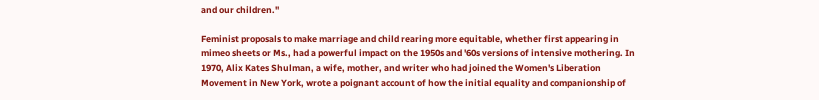and our children."

Feminist proposals to make marriage and child rearing more equitable, whether first appearing in mimeo sheets or Ms., had a powerful impact on the 1950s and '60s versions of intensive mothering. In 1970, Alix Kates Shulman, a wife, mother, and writer who had joined the Women's Liberation Movement in New York, wrote a poignant account of how the initial equality and companionship of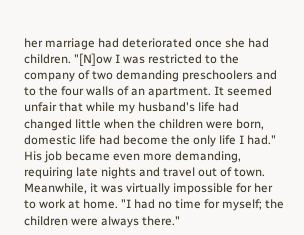her marriage had deteriorated once she had children. "[N]ow I was restricted to the company of two demanding preschoolers and to the four walls of an apartment. It seemed unfair that while my husband's life had changed little when the children were born, domestic life had become the only life I had." His job became even more demanding, requiring late nights and travel out of town. Meanwhile, it was virtually impossible for her to work at home. "I had no time for myself; the children were always there."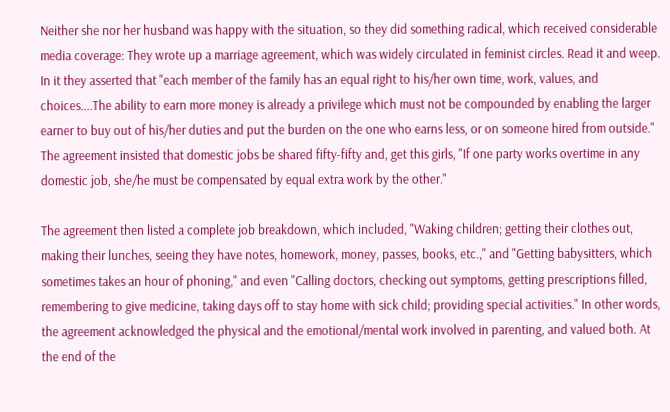Neither she nor her husband was happy with the situation, so they did something radical, which received considerable media coverage: They wrote up a marriage agreement, which was widely circulated in feminist circles. Read it and weep. In it they asserted that "each member of the family has an equal right to his/her own time, work, values, and choices....The ability to earn more money is already a privilege which must not be compounded by enabling the larger earner to buy out of his/her duties and put the burden on the one who earns less, or on someone hired from outside." The agreement insisted that domestic jobs be shared fifty-fifty and, get this girls, "If one party works overtime in any domestic job, she/he must be compensated by equal extra work by the other."

The agreement then listed a complete job breakdown, which included, "Waking children; getting their clothes out, making their lunches, seeing they have notes, homework, money, passes, books, etc.," and "Getting babysitters, which sometimes takes an hour of phoning," and even "Calling doctors, checking out symptoms, getting prescriptions filled, remembering to give medicine, taking days off to stay home with sick child; providing special activities." In other words, the agreement acknowledged the physical and the emotional/mental work involved in parenting, and valued both. At the end of the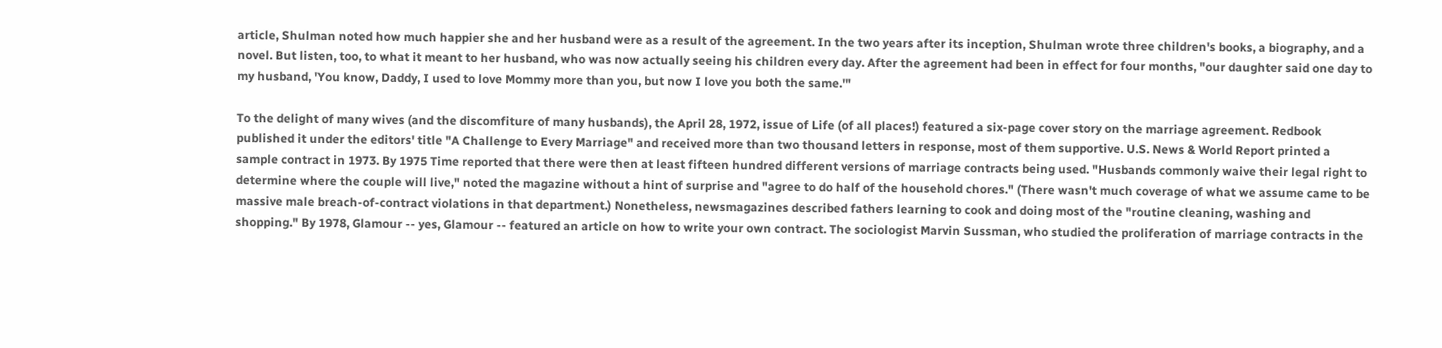article, Shulman noted how much happier she and her husband were as a result of the agreement. In the two years after its inception, Shulman wrote three children's books, a biography, and a novel. But listen, too, to what it meant to her husband, who was now actually seeing his children every day. After the agreement had been in effect for four months, "our daughter said one day to my husband, 'You know, Daddy, I used to love Mommy more than you, but now I love you both the same.'"

To the delight of many wives (and the discomfiture of many husbands), the April 28, 1972, issue of Life (of all places!) featured a six-page cover story on the marriage agreement. Redbook published it under the editors' title "A Challenge to Every Marriage" and received more than two thousand letters in response, most of them supportive. U.S. News & World Report printed a sample contract in 1973. By 1975 Time reported that there were then at least fifteen hundred different versions of marriage contracts being used. "Husbands commonly waive their legal right to determine where the couple will live," noted the magazine without a hint of surprise and "agree to do half of the household chores." (There wasn't much coverage of what we assume came to be massive male breach-of-contract violations in that department.) Nonetheless, newsmagazines described fathers learning to cook and doing most of the "routine cleaning, washing and shopping." By 1978, Glamour -- yes, Glamour -- featured an article on how to write your own contract. The sociologist Marvin Sussman, who studied the proliferation of marriage contracts in the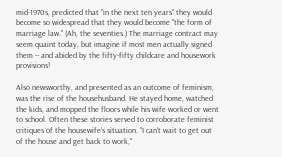mid-1970s, predicted that "in the next ten years" they would become so widespread that they would become "the form of marriage law." (Ah, the seventies.) The marriage contract may seem quaint today, but imagine if most men actually signed them -- and abided by the fifty-fifty childcare and housework provisions!

Also newsworthy, and presented as an outcome of feminism, was the rise of the househusband. He stayed home, watched the kids, and mopped the floors while his wife worked or went to school. Often these stories served to corroborate feminist critiques of the housewife's situation. "I can't wait to get out of the house and get back to work,"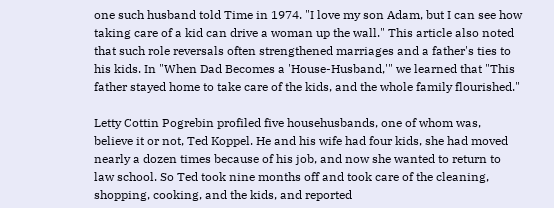one such husband told Time in 1974. "I love my son Adam, but I can see how taking care of a kid can drive a woman up the wall." This article also noted that such role reversals often strengthened marriages and a father's ties to his kids. In "When Dad Becomes a 'House-Husband,'" we learned that "This father stayed home to take care of the kids, and the whole family flourished."

Letty Cottin Pogrebin profiled five househusbands, one of whom was, believe it or not, Ted Koppel. He and his wife had four kids, she had moved nearly a dozen times because of his job, and now she wanted to return to law school. So Ted took nine months off and took care of the cleaning, shopping, cooking, and the kids, and reported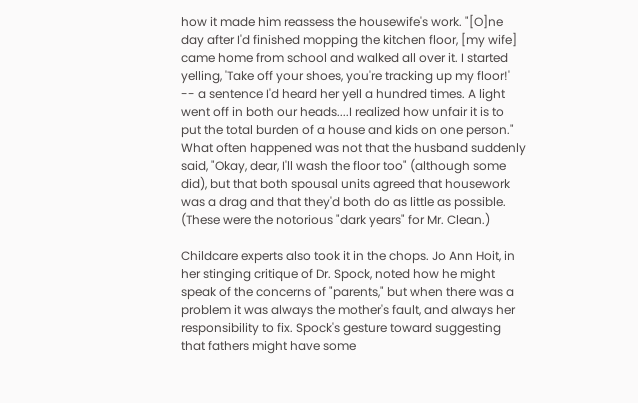how it made him reassess the housewife's work. "[O]ne day after I'd finished mopping the kitchen floor, [my wife] came home from school and walked all over it. I started yelling, 'Take off your shoes, you're tracking up my floor!' -- a sentence I'd heard her yell a hundred times. A light went off in both our heads....I realized how unfair it is to put the total burden of a house and kids on one person." What often happened was not that the husband suddenly said, "Okay, dear, I'll wash the floor too" (although some did), but that both spousal units agreed that housework was a drag and that they'd both do as little as possible. (These were the notorious "dark years" for Mr. Clean.)

Childcare experts also took it in the chops. Jo Ann Hoit, in her stinging critique of Dr. Spock, noted how he might speak of the concerns of "parents," but when there was a problem it was always the mother's fault, and always her responsibility to fix. Spock's gesture toward suggesting that fathers might have some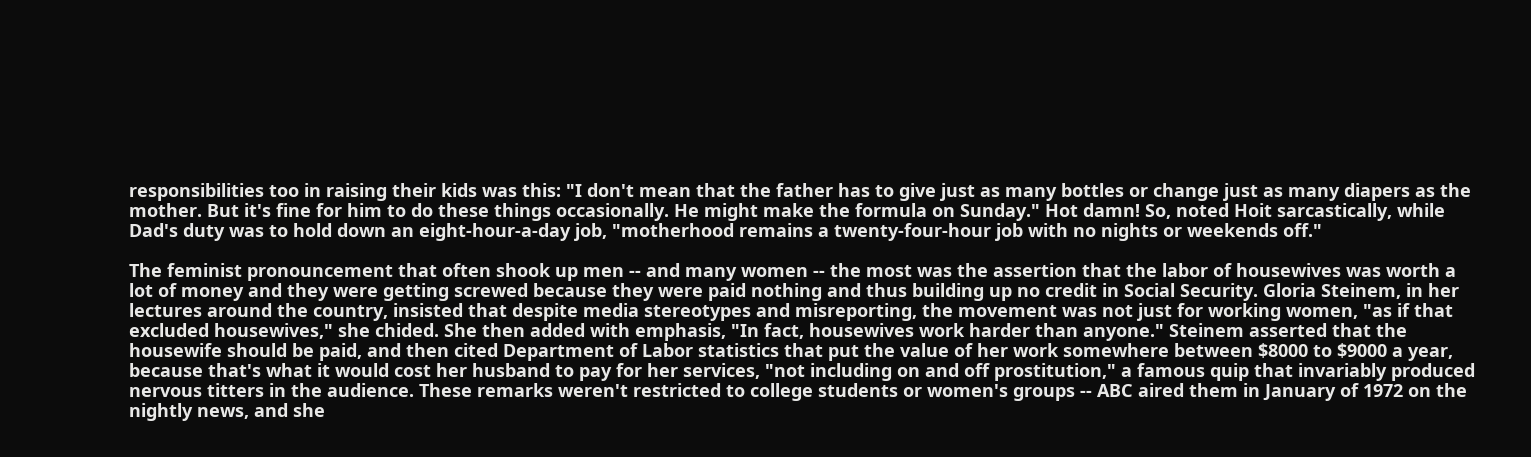responsibilities too in raising their kids was this: "I don't mean that the father has to give just as many bottles or change just as many diapers as the mother. But it's fine for him to do these things occasionally. He might make the formula on Sunday." Hot damn! So, noted Hoit sarcastically, while Dad's duty was to hold down an eight-hour-a-day job, "motherhood remains a twenty-four-hour job with no nights or weekends off."

The feminist pronouncement that often shook up men -- and many women -- the most was the assertion that the labor of housewives was worth a lot of money and they were getting screwed because they were paid nothing and thus building up no credit in Social Security. Gloria Steinem, in her lectures around the country, insisted that despite media stereotypes and misreporting, the movement was not just for working women, "as if that excluded housewives," she chided. She then added with emphasis, "In fact, housewives work harder than anyone." Steinem asserted that the housewife should be paid, and then cited Department of Labor statistics that put the value of her work somewhere between $8000 to $9000 a year, because that's what it would cost her husband to pay for her services, "not including on and off prostitution," a famous quip that invariably produced nervous titters in the audience. These remarks weren't restricted to college students or women's groups -- ABC aired them in January of 1972 on the nightly news, and she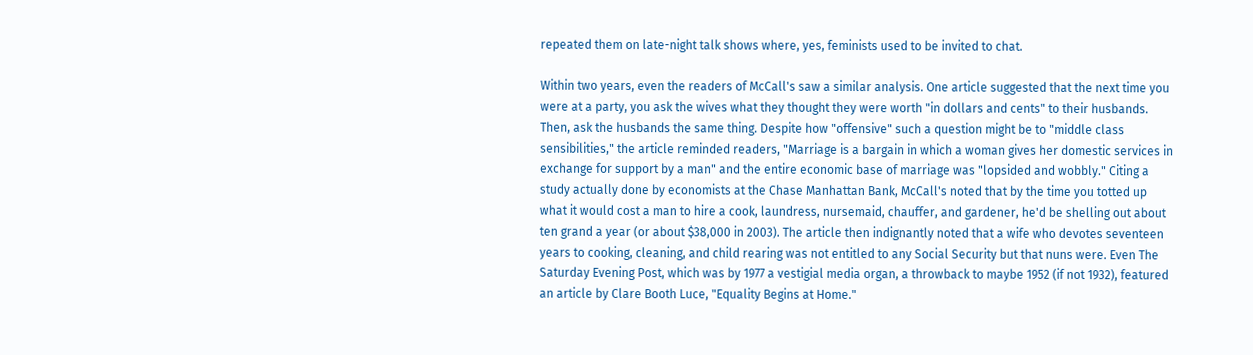repeated them on late-night talk shows where, yes, feminists used to be invited to chat.

Within two years, even the readers of McCall's saw a similar analysis. One article suggested that the next time you were at a party, you ask the wives what they thought they were worth "in dollars and cents" to their husbands. Then, ask the husbands the same thing. Despite how "offensive" such a question might be to "middle class sensibilities," the article reminded readers, "Marriage is a bargain in which a woman gives her domestic services in exchange for support by a man" and the entire economic base of marriage was "lopsided and wobbly." Citing a study actually done by economists at the Chase Manhattan Bank, McCall's noted that by the time you totted up what it would cost a man to hire a cook, laundress, nursemaid, chauffer, and gardener, he'd be shelling out about ten grand a year (or about $38,000 in 2003). The article then indignantly noted that a wife who devotes seventeen years to cooking, cleaning, and child rearing was not entitled to any Social Security but that nuns were. Even The Saturday Evening Post, which was by 1977 a vestigial media organ, a throwback to maybe 1952 (if not 1932), featured an article by Clare Booth Luce, "Equality Begins at Home."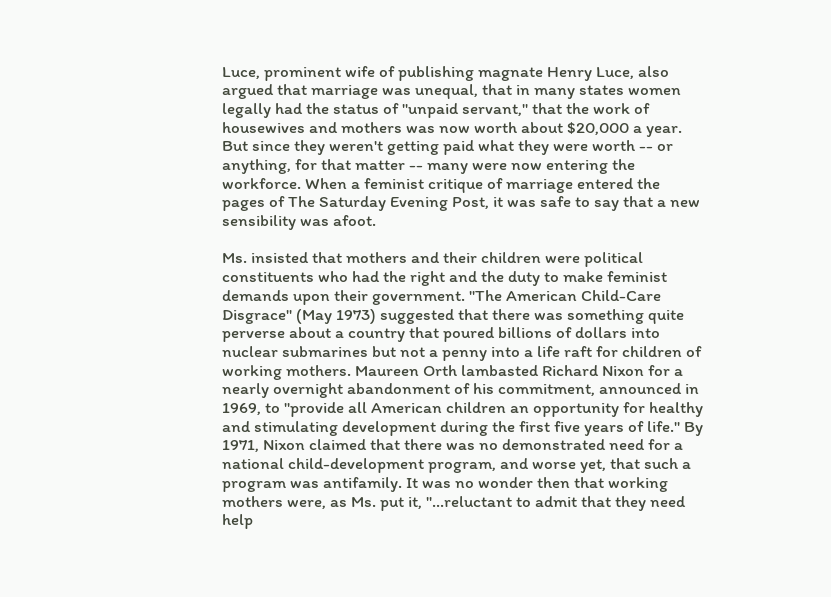Luce, prominent wife of publishing magnate Henry Luce, also argued that marriage was unequal, that in many states women legally had the status of "unpaid servant," that the work of housewives and mothers was now worth about $20,000 a year. But since they weren't getting paid what they were worth -- or anything, for that matter -- many were now entering the workforce. When a feminist critique of marriage entered the pages of The Saturday Evening Post, it was safe to say that a new sensibility was afoot.

Ms. insisted that mothers and their children were political constituents who had the right and the duty to make feminist demands upon their government. "The American Child-Care Disgrace" (May 1973) suggested that there was something quite perverse about a country that poured billions of dollars into nuclear submarines but not a penny into a life raft for children of working mothers. Maureen Orth lambasted Richard Nixon for a nearly overnight abandonment of his commitment, announced in 1969, to "provide all American children an opportunity for healthy and stimulating development during the first five years of life." By 1971, Nixon claimed that there was no demonstrated need for a national child-development program, and worse yet, that such a program was antifamily. It was no wonder then that working mothers were, as Ms. put it, "...reluctant to admit that they need help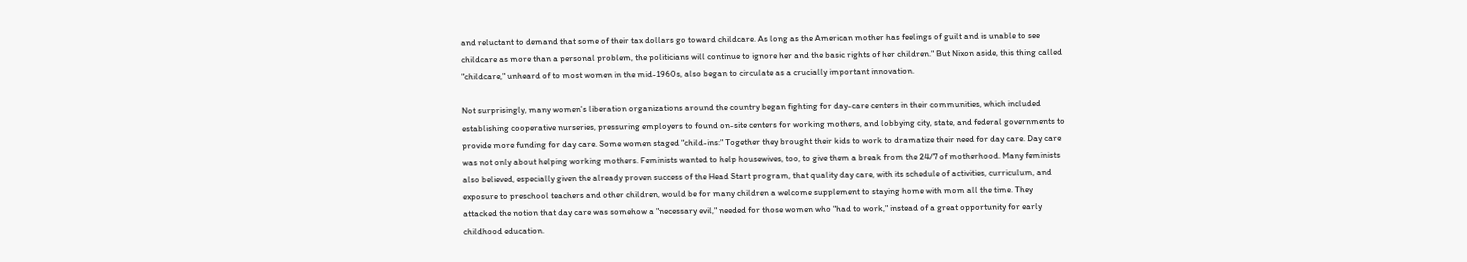and reluctant to demand that some of their tax dollars go toward childcare. As long as the American mother has feelings of guilt and is unable to see childcare as more than a personal problem, the politicians will continue to ignore her and the basic rights of her children." But Nixon aside, this thing called "childcare," unheard of to most women in the mid-1960s, also began to circulate as a crucially important innovation.

Not surprisingly, many women's liberation organizations around the country began fighting for day-care centers in their communities, which included establishing cooperative nurseries, pressuring employers to found on-site centers for working mothers, and lobbying city, state, and federal governments to provide more funding for day care. Some women staged "child-ins:" Together they brought their kids to work to dramatize their need for day care. Day care was not only about helping working mothers. Feminists wanted to help housewives, too, to give them a break from the 24/7 of motherhood. Many feminists also believed, especially given the already proven success of the Head Start program, that quality day care, with its schedule of activities, curriculum, and exposure to preschool teachers and other children, would be for many children a welcome supplement to staying home with mom all the time. They attacked the notion that day care was somehow a "necessary evil," needed for those women who "had to work," instead of a great opportunity for early childhood education.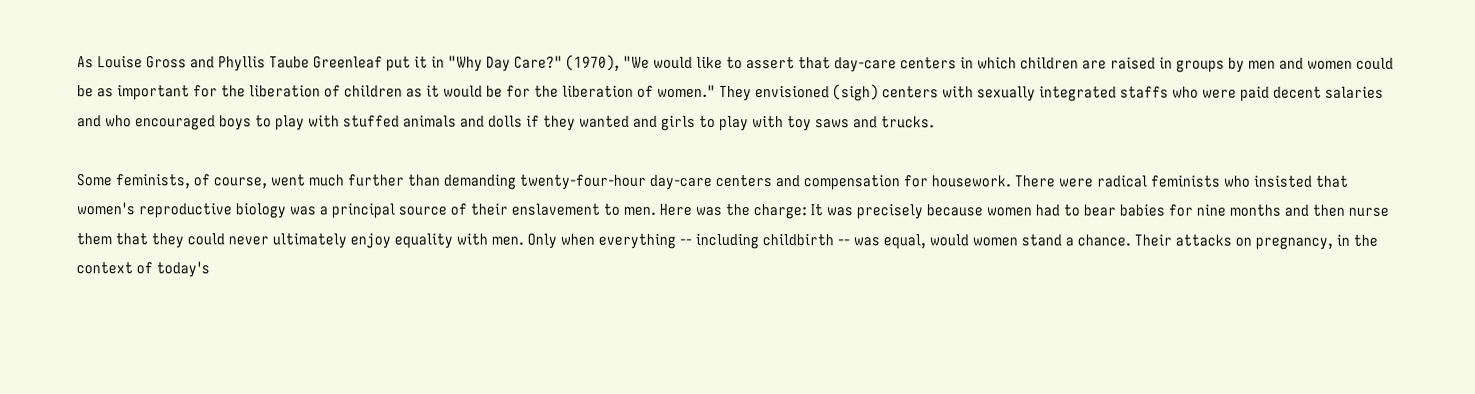As Louise Gross and Phyllis Taube Greenleaf put it in "Why Day Care?" (1970), "We would like to assert that day-care centers in which children are raised in groups by men and women could be as important for the liberation of children as it would be for the liberation of women." They envisioned (sigh) centers with sexually integrated staffs who were paid decent salaries and who encouraged boys to play with stuffed animals and dolls if they wanted and girls to play with toy saws and trucks.

Some feminists, of course, went much further than demanding twenty-four-hour day-care centers and compensation for housework. There were radical feminists who insisted that women's reproductive biology was a principal source of their enslavement to men. Here was the charge: It was precisely because women had to bear babies for nine months and then nurse them that they could never ultimately enjoy equality with men. Only when everything -- including childbirth -- was equal, would women stand a chance. Their attacks on pregnancy, in the context of today's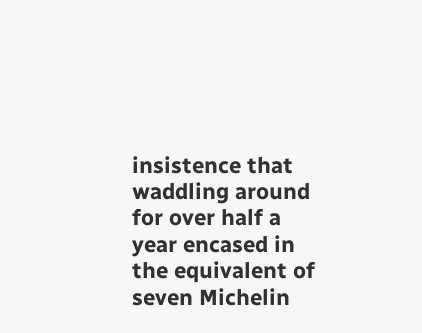insistence that waddling around for over half a year encased in the equivalent of seven Michelin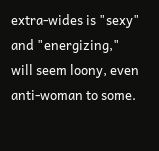extra-wides is "sexy" and "energizing," will seem loony, even anti-woman to some.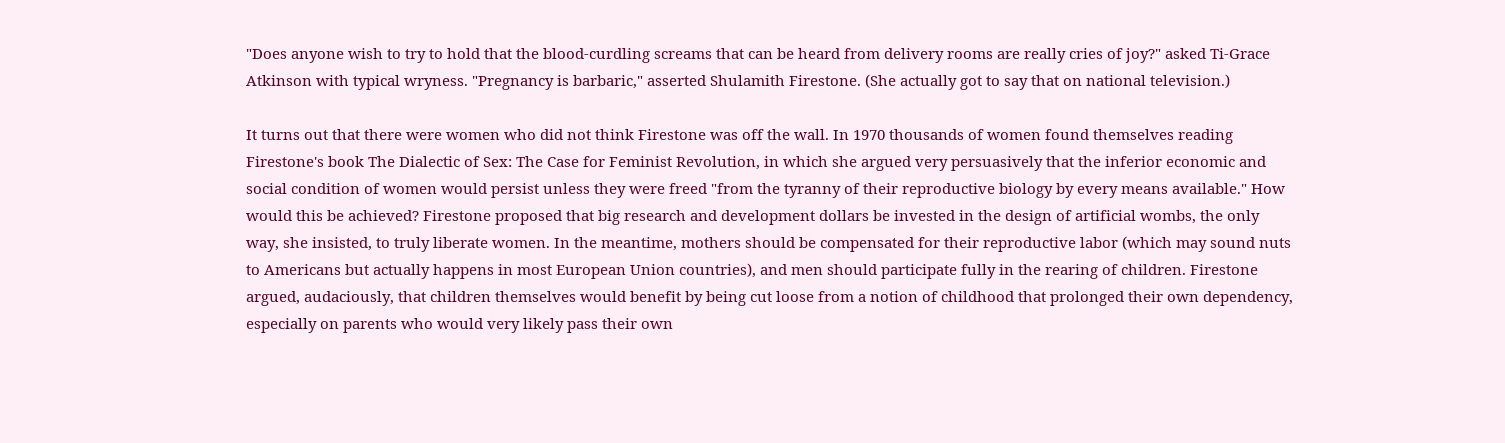"Does anyone wish to try to hold that the blood-curdling screams that can be heard from delivery rooms are really cries of joy?" asked Ti-Grace Atkinson with typical wryness. "Pregnancy is barbaric," asserted Shulamith Firestone. (She actually got to say that on national television.)

It turns out that there were women who did not think Firestone was off the wall. In 1970 thousands of women found themselves reading Firestone's book The Dialectic of Sex: The Case for Feminist Revolution, in which she argued very persuasively that the inferior economic and social condition of women would persist unless they were freed "from the tyranny of their reproductive biology by every means available." How would this be achieved? Firestone proposed that big research and development dollars be invested in the design of artificial wombs, the only way, she insisted, to truly liberate women. In the meantime, mothers should be compensated for their reproductive labor (which may sound nuts to Americans but actually happens in most European Union countries), and men should participate fully in the rearing of children. Firestone argued, audaciously, that children themselves would benefit by being cut loose from a notion of childhood that prolonged their own dependency, especially on parents who would very likely pass their own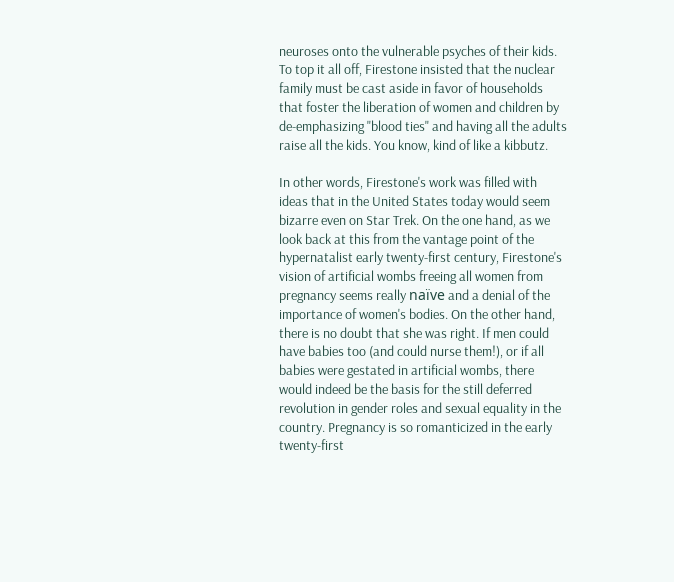neuroses onto the vulnerable psyches of their kids. To top it all off, Firestone insisted that the nuclear family must be cast aside in favor of households that foster the liberation of women and children by de-emphasizing "blood ties" and having all the adults raise all the kids. You know, kind of like a kibbutz.

In other words, Firestone's work was filled with ideas that in the United States today would seem bizarre even on Star Trek. On the one hand, as we look back at this from the vantage point of the hypernatalist early twenty-first century, Firestone's vision of artificial wombs freeing all women from pregnancy seems really naïve and a denial of the importance of women's bodies. On the other hand, there is no doubt that she was right. If men could have babies too (and could nurse them!), or if all babies were gestated in artificial wombs, there would indeed be the basis for the still deferred revolution in gender roles and sexual equality in the country. Pregnancy is so romanticized in the early twenty-first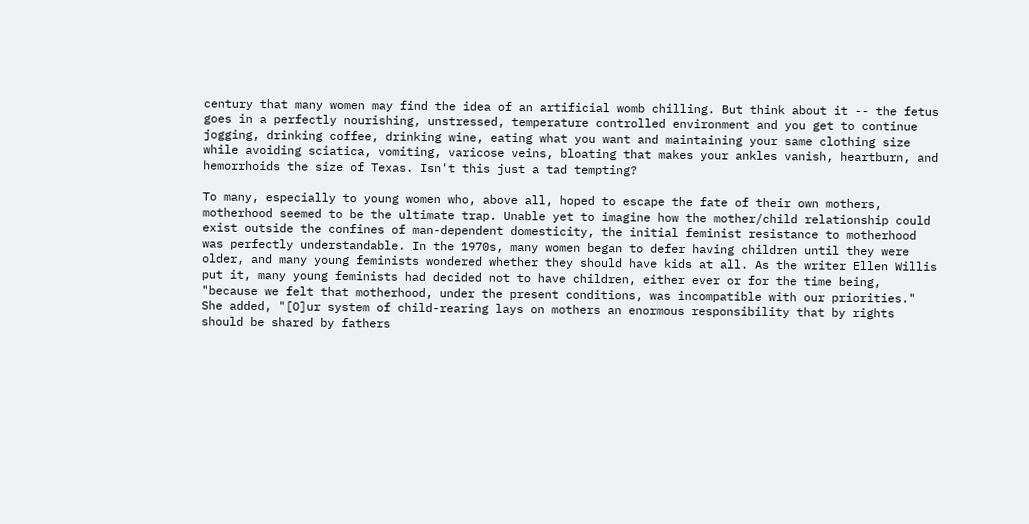century that many women may find the idea of an artificial womb chilling. But think about it -- the fetus goes in a perfectly nourishing, unstressed, temperature controlled environment and you get to continue jogging, drinking coffee, drinking wine, eating what you want and maintaining your same clothing size while avoiding sciatica, vomiting, varicose veins, bloating that makes your ankles vanish, heartburn, and hemorrhoids the size of Texas. Isn't this just a tad tempting?

To many, especially to young women who, above all, hoped to escape the fate of their own mothers, motherhood seemed to be the ultimate trap. Unable yet to imagine how the mother/child relationship could exist outside the confines of man-dependent domesticity, the initial feminist resistance to motherhood was perfectly understandable. In the 1970s, many women began to defer having children until they were older, and many young feminists wondered whether they should have kids at all. As the writer Ellen Willis put it, many young feminists had decided not to have children, either ever or for the time being, "because we felt that motherhood, under the present conditions, was incompatible with our priorities." She added, "[O]ur system of child-rearing lays on mothers an enormous responsibility that by rights should be shared by fathers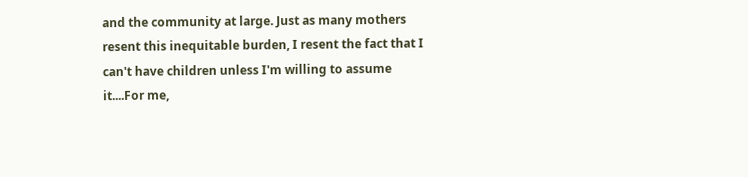and the community at large. Just as many mothers resent this inequitable burden, I resent the fact that I can't have children unless I'm willing to assume it....For me,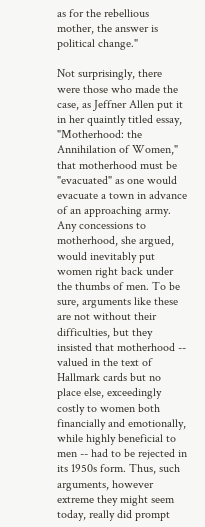as for the rebellious mother, the answer is political change."

Not surprisingly, there were those who made the case, as Jeffner Allen put it in her quaintly titled essay, "Motherhood: the Annihilation of Women," that motherhood must be "evacuated" as one would evacuate a town in advance of an approaching army. Any concessions to motherhood, she argued, would inevitably put women right back under the thumbs of men. To be sure, arguments like these are not without their difficulties, but they insisted that motherhood -- valued in the text of Hallmark cards but no place else, exceedingly costly to women both financially and emotionally, while highly beneficial to men -- had to be rejected in its 1950s form. Thus, such arguments, however extreme they might seem today, really did prompt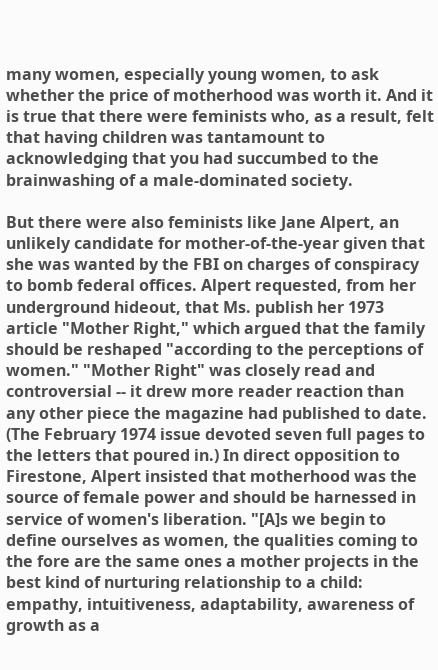many women, especially young women, to ask whether the price of motherhood was worth it. And it is true that there were feminists who, as a result, felt that having children was tantamount to acknowledging that you had succumbed to the brainwashing of a male-dominated society.

But there were also feminists like Jane Alpert, an unlikely candidate for mother-of-the-year given that she was wanted by the FBI on charges of conspiracy to bomb federal offices. Alpert requested, from her underground hideout, that Ms. publish her 1973 article "Mother Right," which argued that the family should be reshaped "according to the perceptions of women." "Mother Right" was closely read and controversial -- it drew more reader reaction than any other piece the magazine had published to date. (The February 1974 issue devoted seven full pages to the letters that poured in.) In direct opposition to Firestone, Alpert insisted that motherhood was the source of female power and should be harnessed in service of women's liberation. "[A]s we begin to define ourselves as women, the qualities coming to the fore are the same ones a mother projects in the best kind of nurturing relationship to a child: empathy, intuitiveness, adaptability, awareness of growth as a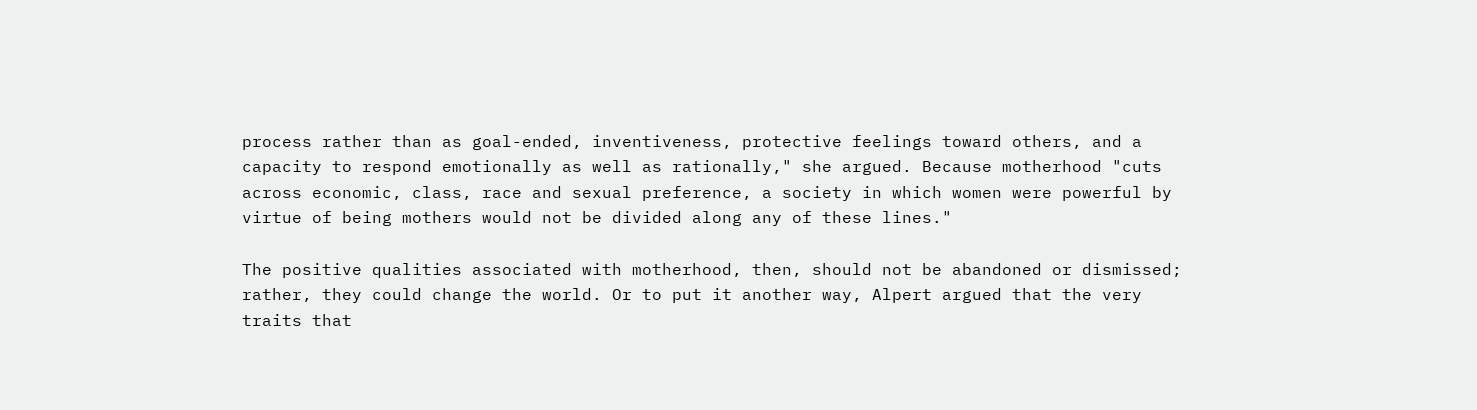process rather than as goal-ended, inventiveness, protective feelings toward others, and a capacity to respond emotionally as well as rationally," she argued. Because motherhood "cuts across economic, class, race and sexual preference, a society in which women were powerful by virtue of being mothers would not be divided along any of these lines."

The positive qualities associated with motherhood, then, should not be abandoned or dismissed; rather, they could change the world. Or to put it another way, Alpert argued that the very traits that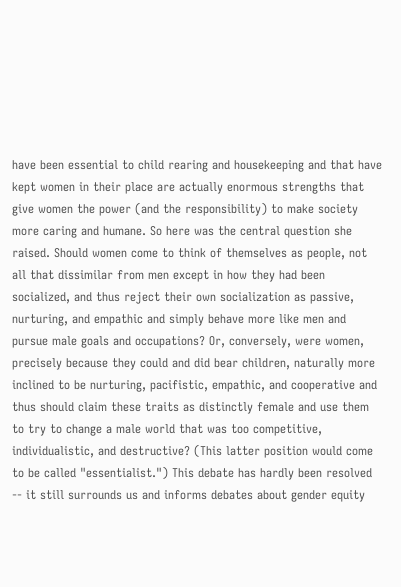have been essential to child rearing and housekeeping and that have kept women in their place are actually enormous strengths that give women the power (and the responsibility) to make society more caring and humane. So here was the central question she raised. Should women come to think of themselves as people, not all that dissimilar from men except in how they had been socialized, and thus reject their own socialization as passive, nurturing, and empathic and simply behave more like men and pursue male goals and occupations? Or, conversely, were women, precisely because they could and did bear children, naturally more inclined to be nurturing, pacifistic, empathic, and cooperative and thus should claim these traits as distinctly female and use them to try to change a male world that was too competitive, individualistic, and destructive? (This latter position would come to be called "essentialist.") This debate has hardly been resolved -- it still surrounds us and informs debates about gender equity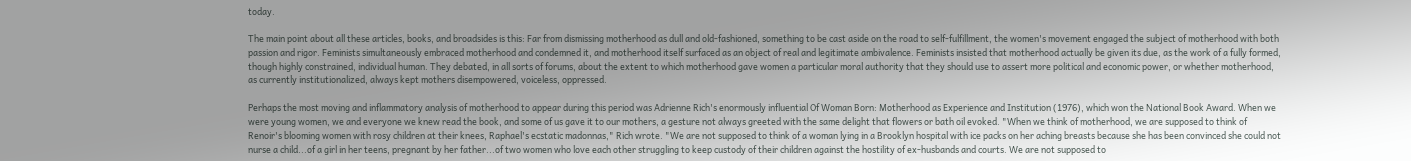today.

The main point about all these articles, books, and broadsides is this: Far from dismissing motherhood as dull and old-fashioned, something to be cast aside on the road to self-fulfillment, the women's movement engaged the subject of motherhood with both passion and rigor. Feminists simultaneously embraced motherhood and condemned it, and motherhood itself surfaced as an object of real and legitimate ambivalence. Feminists insisted that motherhood actually be given its due, as the work of a fully formed, though highly constrained, individual human. They debated, in all sorts of forums, about the extent to which motherhood gave women a particular moral authority that they should use to assert more political and economic power, or whether motherhood, as currently institutionalized, always kept mothers disempowered, voiceless, oppressed.

Perhaps the most moving and inflammatory analysis of motherhood to appear during this period was Adrienne Rich's enormously influential Of Woman Born: Motherhood as Experience and Institution (1976), which won the National Book Award. When we were young women, we and everyone we knew read the book, and some of us gave it to our mothers, a gesture not always greeted with the same delight that flowers or bath oil evoked. "When we think of motherhood, we are supposed to think of Renoir's blooming women with rosy children at their knees, Raphael's ecstatic madonnas," Rich wrote. "We are not supposed to think of a woman lying in a Brooklyn hospital with ice packs on her aching breasts because she has been convinced she could not nurse a child...of a girl in her teens, pregnant by her father...of two women who love each other struggling to keep custody of their children against the hostility of ex-husbands and courts. We are not supposed to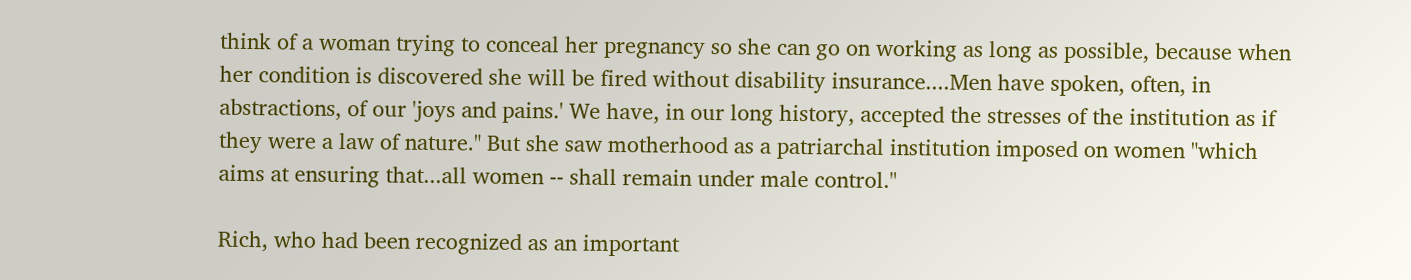think of a woman trying to conceal her pregnancy so she can go on working as long as possible, because when her condition is discovered she will be fired without disability insurance....Men have spoken, often, in abstractions, of our 'joys and pains.' We have, in our long history, accepted the stresses of the institution as if they were a law of nature." But she saw motherhood as a patriarchal institution imposed on women "which aims at ensuring that...all women -- shall remain under male control."

Rich, who had been recognized as an important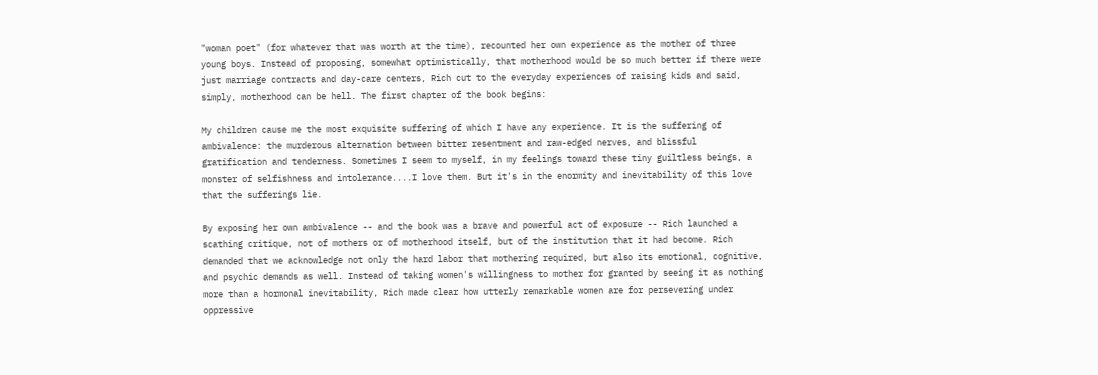"woman poet" (for whatever that was worth at the time), recounted her own experience as the mother of three young boys. Instead of proposing, somewhat optimistically, that motherhood would be so much better if there were just marriage contracts and day-care centers, Rich cut to the everyday experiences of raising kids and said, simply, motherhood can be hell. The first chapter of the book begins:

My children cause me the most exquisite suffering of which I have any experience. It is the suffering of ambivalence: the murderous alternation between bitter resentment and raw-edged nerves, and blissful gratification and tenderness. Sometimes I seem to myself, in my feelings toward these tiny guiltless beings, a monster of selfishness and intolerance....I love them. But it's in the enormity and inevitability of this love that the sufferings lie.

By exposing her own ambivalence -- and the book was a brave and powerful act of exposure -- Rich launched a scathing critique, not of mothers or of motherhood itself, but of the institution that it had become. Rich demanded that we acknowledge not only the hard labor that mothering required, but also its emotional, cognitive, and psychic demands as well. Instead of taking women's willingness to mother for granted by seeing it as nothing more than a hormonal inevitability, Rich made clear how utterly remarkable women are for persevering under oppressive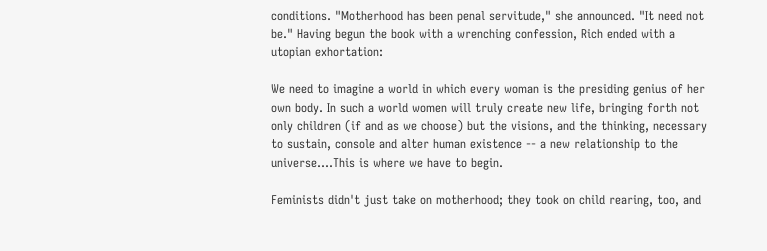conditions. "Motherhood has been penal servitude," she announced. "It need not be." Having begun the book with a wrenching confession, Rich ended with a utopian exhortation:

We need to imagine a world in which every woman is the presiding genius of her own body. In such a world women will truly create new life, bringing forth not only children (if and as we choose) but the visions, and the thinking, necessary to sustain, console and alter human existence -- a new relationship to the universe....This is where we have to begin.

Feminists didn't just take on motherhood; they took on child rearing, too, and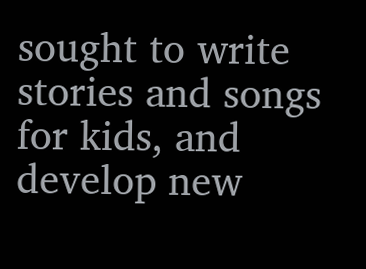sought to write stories and songs for kids, and develop new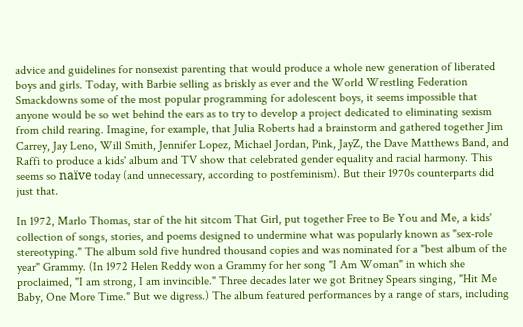advice and guidelines for nonsexist parenting that would produce a whole new generation of liberated boys and girls. Today, with Barbie selling as briskly as ever and the World Wrestling Federation Smackdowns some of the most popular programming for adolescent boys, it seems impossible that anyone would be so wet behind the ears as to try to develop a project dedicated to eliminating sexism from child rearing. Imagine, for example, that Julia Roberts had a brainstorm and gathered together Jim Carrey, Jay Leno, Will Smith, Jennifer Lopez, Michael Jordan, Pink, JayZ, the Dave Matthews Band, and Raffi to produce a kids' album and TV show that celebrated gender equality and racial harmony. This seems so naïve today (and unnecessary, according to postfeminism). But their 1970s counterparts did just that.

In 1972, Marlo Thomas, star of the hit sitcom That Girl, put together Free to Be You and Me, a kids' collection of songs, stories, and poems designed to undermine what was popularly known as "sex-role stereotyping." The album sold five hundred thousand copies and was nominated for a "best album of the year" Grammy. (In 1972 Helen Reddy won a Grammy for her song "I Am Woman" in which she proclaimed, "I am strong, I am invincible." Three decades later we got Britney Spears singing, "Hit Me Baby, One More Time." But we digress.) The album featured performances by a range of stars, including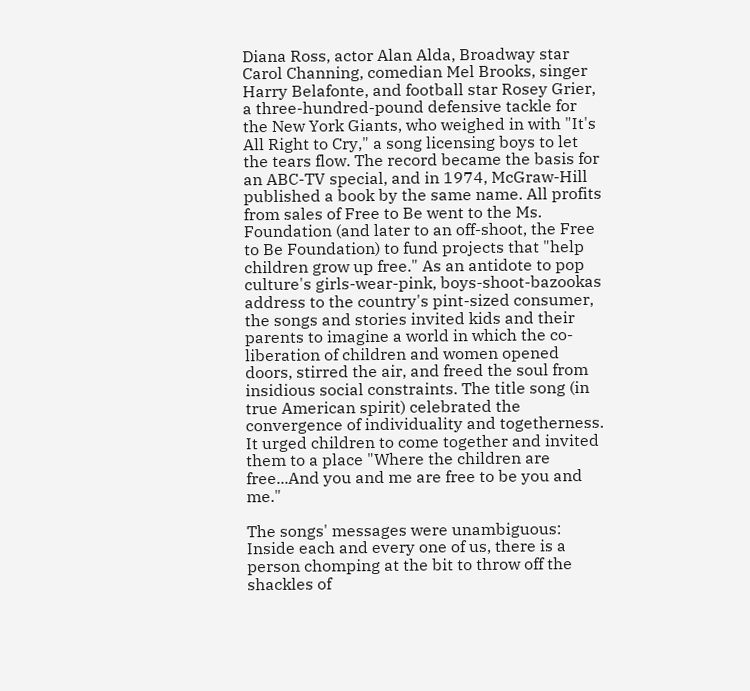Diana Ross, actor Alan Alda, Broadway star Carol Channing, comedian Mel Brooks, singer Harry Belafonte, and football star Rosey Grier, a three-hundred-pound defensive tackle for the New York Giants, who weighed in with "It's All Right to Cry," a song licensing boys to let the tears flow. The record became the basis for an ABC-TV special, and in 1974, McGraw-Hill published a book by the same name. All profits from sales of Free to Be went to the Ms. Foundation (and later to an off-shoot, the Free to Be Foundation) to fund projects that "help children grow up free." As an antidote to pop culture's girls-wear-pink, boys-shoot-bazookas address to the country's pint-sized consumer, the songs and stories invited kids and their parents to imagine a world in which the co-liberation of children and women opened doors, stirred the air, and freed the soul from insidious social constraints. The title song (in true American spirit) celebrated the convergence of individuality and togetherness. It urged children to come together and invited them to a place "Where the children are free...And you and me are free to be you and me."

The songs' messages were unambiguous: Inside each and every one of us, there is a person chomping at the bit to throw off the shackles of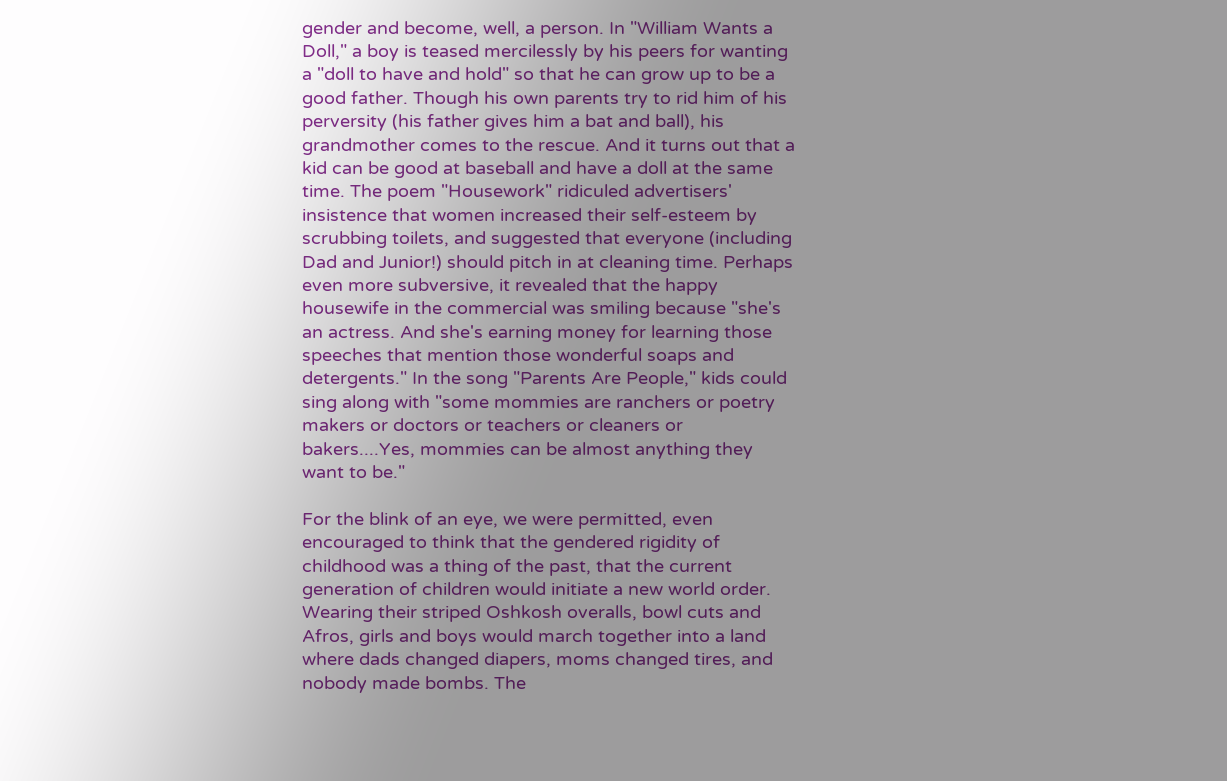gender and become, well, a person. In "William Wants a Doll," a boy is teased mercilessly by his peers for wanting a "doll to have and hold" so that he can grow up to be a good father. Though his own parents try to rid him of his perversity (his father gives him a bat and ball), his grandmother comes to the rescue. And it turns out that a kid can be good at baseball and have a doll at the same time. The poem "Housework" ridiculed advertisers' insistence that women increased their self-esteem by scrubbing toilets, and suggested that everyone (including Dad and Junior!) should pitch in at cleaning time. Perhaps even more subversive, it revealed that the happy housewife in the commercial was smiling because "she's an actress. And she's earning money for learning those speeches that mention those wonderful soaps and detergents." In the song "Parents Are People," kids could sing along with "some mommies are ranchers or poetry makers or doctors or teachers or cleaners or bakers....Yes, mommies can be almost anything they want to be."

For the blink of an eye, we were permitted, even encouraged to think that the gendered rigidity of childhood was a thing of the past, that the current generation of children would initiate a new world order. Wearing their striped Oshkosh overalls, bowl cuts and Afros, girls and boys would march together into a land where dads changed diapers, moms changed tires, and nobody made bombs. The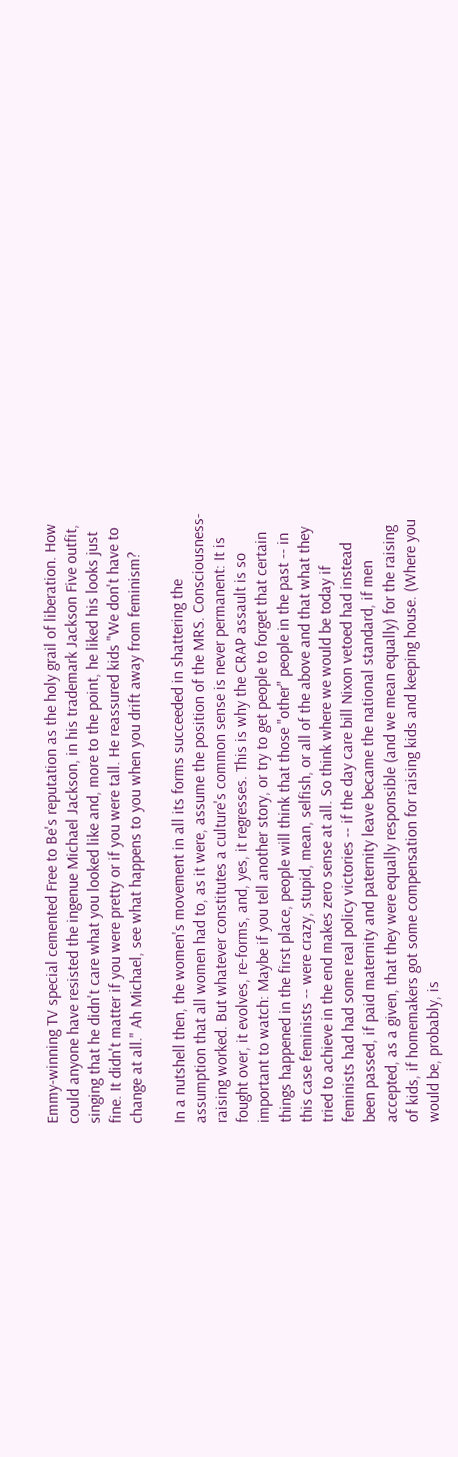Emmy-winning TV special cemented Free to Be's reputation as the holy grail of liberation. How could anyone have resisted the ingenue Michael Jackson, in his trademark Jackson Five outfit, singing that he didn't care what you looked like and, more to the point, he liked his looks just fine. It didn't matter if you were pretty or if you were tall. He reassured kids "We don't have to change at all." Ah Michael, see what happens to you when you drift away from feminism?

In a nutshell then, the women's movement in all its forms succeeded in shattering the assumption that all women had to, as it were, assume the position of the MRS. Consciousness-raising worked. But whatever constitutes a culture's common sense is never permanent: It is fought over, it evolves, re-forms, and, yes, it regresses. This is why the CRAP assault is so important to watch: Maybe if you tell another story, or try to get people to forget that certain things happened in the first place, people will think that those "other" people in the past -- in this case feminists -- were crazy, stupid, mean, selfish, or all of the above and that what they tried to achieve in the end makes zero sense at all. So think where we would be today if feminists had had some real policy victories -- if the day care bill Nixon vetoed had instead been passed, if paid maternity and paternity leave became the national standard, if men accepted, as a given, that they were equally responsible (and we mean equally) for the raising of kids, if homemakers got some compensation for raising kids and keeping house. (Where you would be, probably, is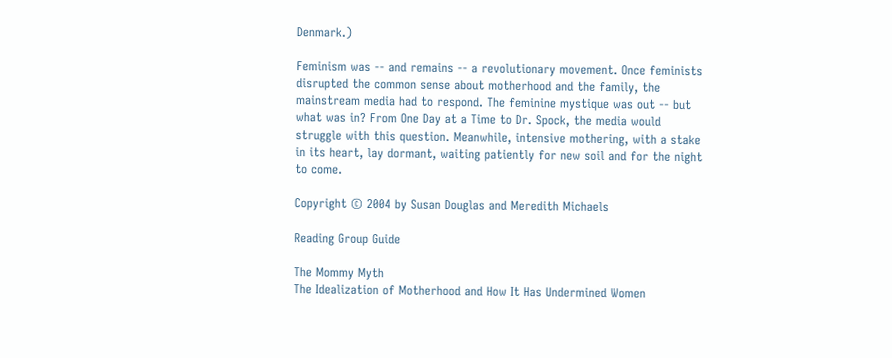Denmark.)

Feminism was -- and remains -- a revolutionary movement. Once feminists disrupted the common sense about motherhood and the family, the mainstream media had to respond. The feminine mystique was out -- but what was in? From One Day at a Time to Dr. Spock, the media would struggle with this question. Meanwhile, intensive mothering, with a stake in its heart, lay dormant, waiting patiently for new soil and for the night to come.

Copyright © 2004 by Susan Douglas and Meredith Michaels

Reading Group Guide

The Mommy Myth
The Idealization of Motherhood and How It Has Undermined Women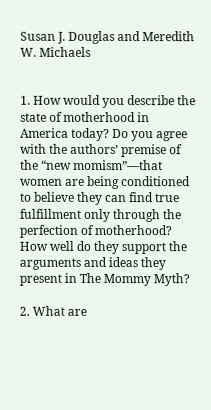Susan J. Douglas and Meredith W. Michaels


1. How would you describe the state of motherhood in America today? Do you agree with the authors’ premise of the “new momism”—that women are being conditioned to believe they can find true fulfillment only through the perfection of motherhood? How well do they support the arguments and ideas they present in The Mommy Myth?

2. What are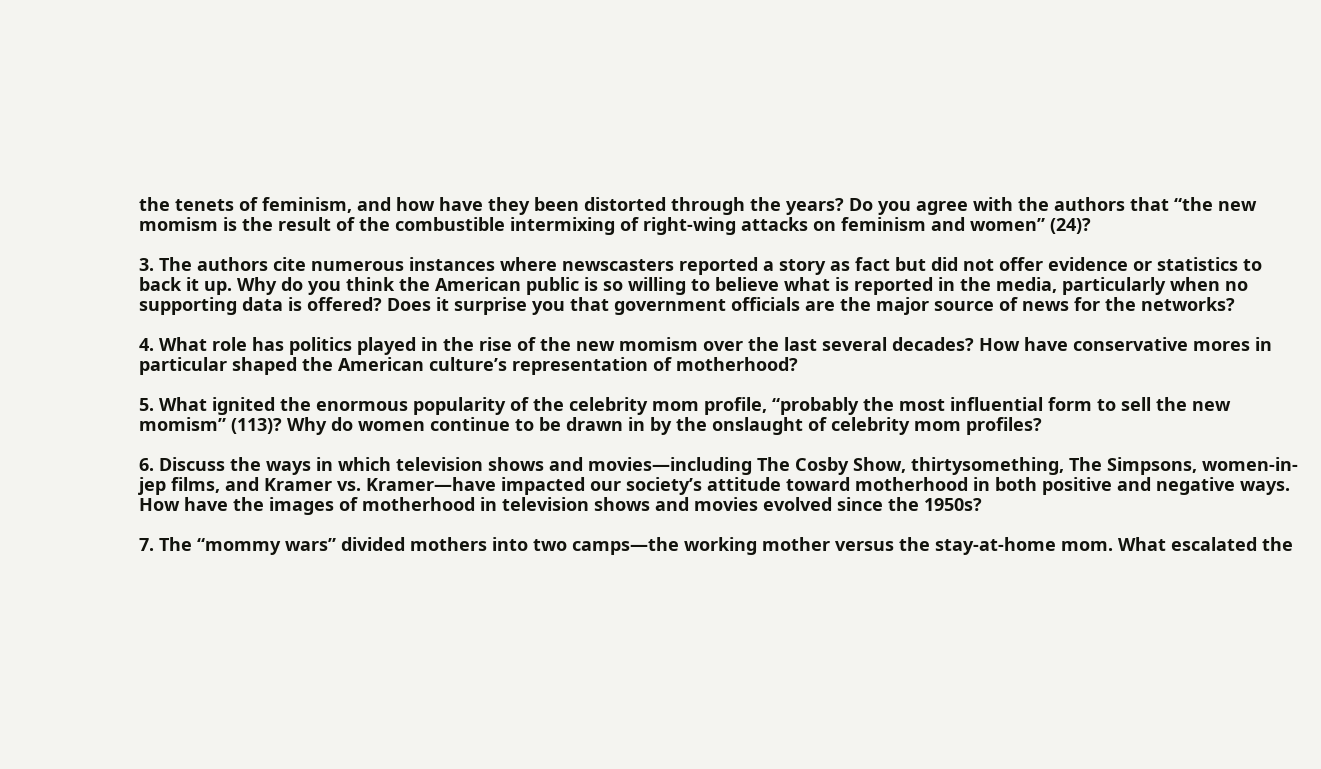the tenets of feminism, and how have they been distorted through the years? Do you agree with the authors that “the new momism is the result of the combustible intermixing of right-wing attacks on feminism and women” (24)?

3. The authors cite numerous instances where newscasters reported a story as fact but did not offer evidence or statistics to back it up. Why do you think the American public is so willing to believe what is reported in the media, particularly when no supporting data is offered? Does it surprise you that government officials are the major source of news for the networks?

4. What role has politics played in the rise of the new momism over the last several decades? How have conservative mores in particular shaped the American culture’s representation of motherhood?

5. What ignited the enormous popularity of the celebrity mom profile, “probably the most influential form to sell the new momism” (113)? Why do women continue to be drawn in by the onslaught of celebrity mom profiles?

6. Discuss the ways in which television shows and movies—including The Cosby Show, thirtysomething, The Simpsons, women-in-jep films, and Kramer vs. Kramer—have impacted our society’s attitude toward motherhood in both positive and negative ways. How have the images of motherhood in television shows and movies evolved since the 1950s?

7. The “mommy wars” divided mothers into two camps—the working mother versus the stay-at-home mom. What escalated the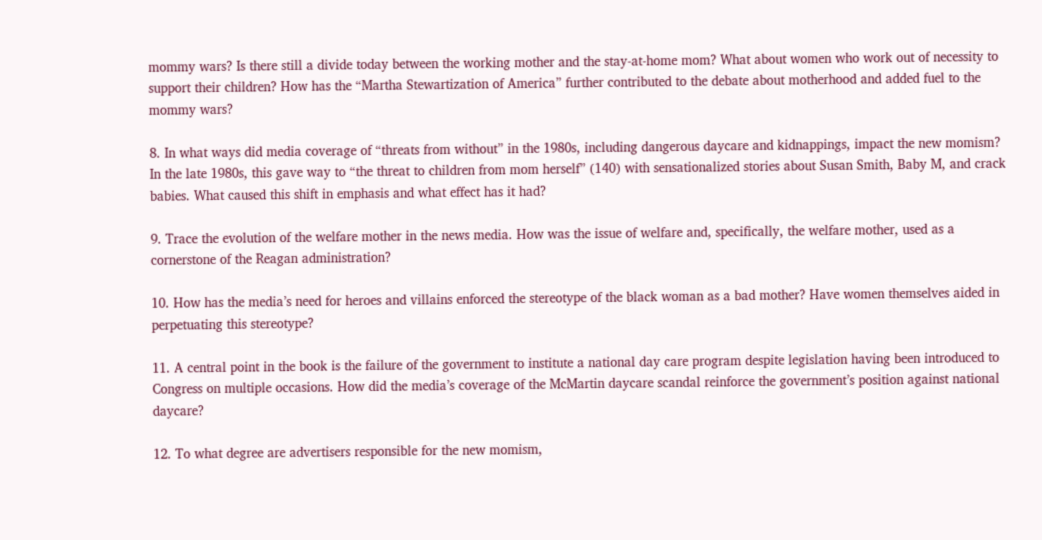mommy wars? Is there still a divide today between the working mother and the stay-at-home mom? What about women who work out of necessity to support their children? How has the “Martha Stewartization of America” further contributed to the debate about motherhood and added fuel to the mommy wars?

8. In what ways did media coverage of “threats from without” in the 1980s, including dangerous daycare and kidnappings, impact the new momism? In the late 1980s, this gave way to “the threat to children from mom herself” (140) with sensationalized stories about Susan Smith, Baby M, and crack babies. What caused this shift in emphasis and what effect has it had?

9. Trace the evolution of the welfare mother in the news media. How was the issue of welfare and, specifically, the welfare mother, used as a cornerstone of the Reagan administration?

10. How has the media’s need for heroes and villains enforced the stereotype of the black woman as a bad mother? Have women themselves aided in perpetuating this stereotype?

11. A central point in the book is the failure of the government to institute a national day care program despite legislation having been introduced to Congress on multiple occasions. How did the media’s coverage of the McMartin daycare scandal reinforce the government’s position against national daycare?

12. To what degree are advertisers responsible for the new momism,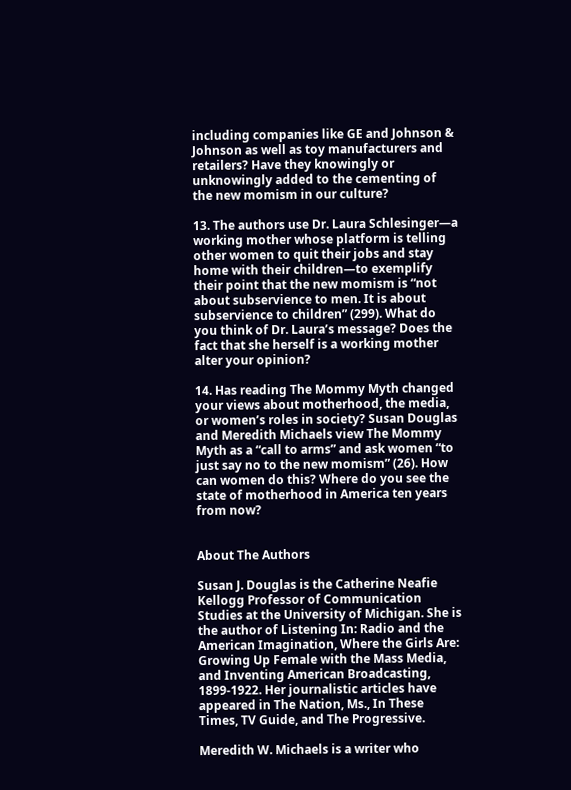including companies like GE and Johnson & Johnson as well as toy manufacturers and retailers? Have they knowingly or unknowingly added to the cementing of the new momism in our culture?

13. The authors use Dr. Laura Schlesinger—a working mother whose platform is telling other women to quit their jobs and stay home with their children—to exemplify their point that the new momism is “not about subservience to men. It is about subservience to children” (299). What do you think of Dr. Laura’s message? Does the fact that she herself is a working mother alter your opinion?

14. Has reading The Mommy Myth changed your views about motherhood, the media, or women’s roles in society? Susan Douglas and Meredith Michaels view The Mommy Myth as a “call to arms” and ask women “to just say no to the new momism” (26). How can women do this? Where do you see the state of motherhood in America ten years from now?


About The Authors

Susan J. Douglas is the Catherine Neafie Kellogg Professor of Communication Studies at the University of Michigan. She is the author of Listening In: Radio and the American Imagination, Where the Girls Are: Growing Up Female with the Mass Media, and Inventing American Broadcasting, 1899-1922. Her journalistic articles have appeared in The Nation, Ms., In These Times, TV Guide, and The Progressive.

Meredith W. Michaels is a writer who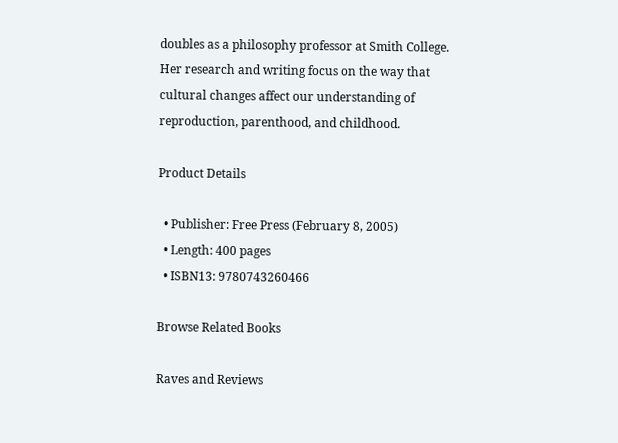doubles as a philosophy professor at Smith College. Her research and writing focus on the way that cultural changes affect our understanding of reproduction, parenthood, and childhood.

Product Details

  • Publisher: Free Press (February 8, 2005)
  • Length: 400 pages
  • ISBN13: 9780743260466

Browse Related Books

Raves and Reviews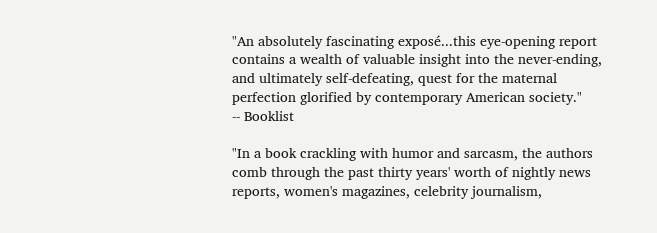"An absolutely fascinating exposé...this eye-opening report contains a wealth of valuable insight into the never-ending, and ultimately self-defeating, quest for the maternal perfection glorified by contemporary American society."
-- Booklist

"In a book crackling with humor and sarcasm, the authors comb through the past thirty years' worth of nightly news reports, women's magazines, celebrity journalism,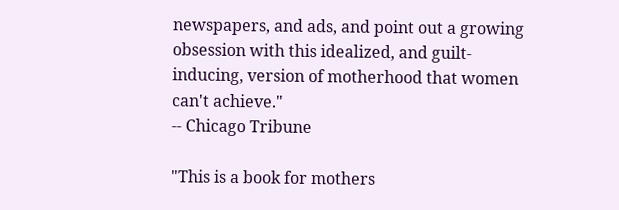newspapers, and ads, and point out a growing obsession with this idealized, and guilt-inducing, version of motherhood that women can't achieve."
-- Chicago Tribune

"This is a book for mothers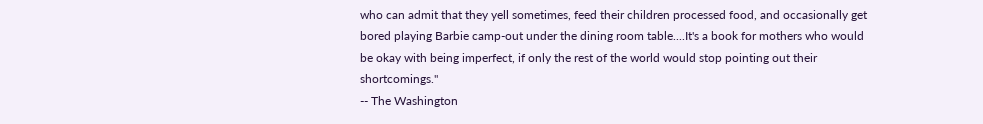who can admit that they yell sometimes, feed their children processed food, and occasionally get bored playing Barbie camp-out under the dining room table....It's a book for mothers who would be okay with being imperfect, if only the rest of the world would stop pointing out their shortcomings."
-- The Washington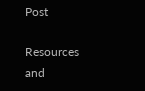Post

Resources and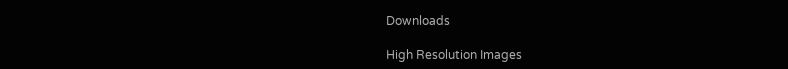Downloads

High Resolution Images